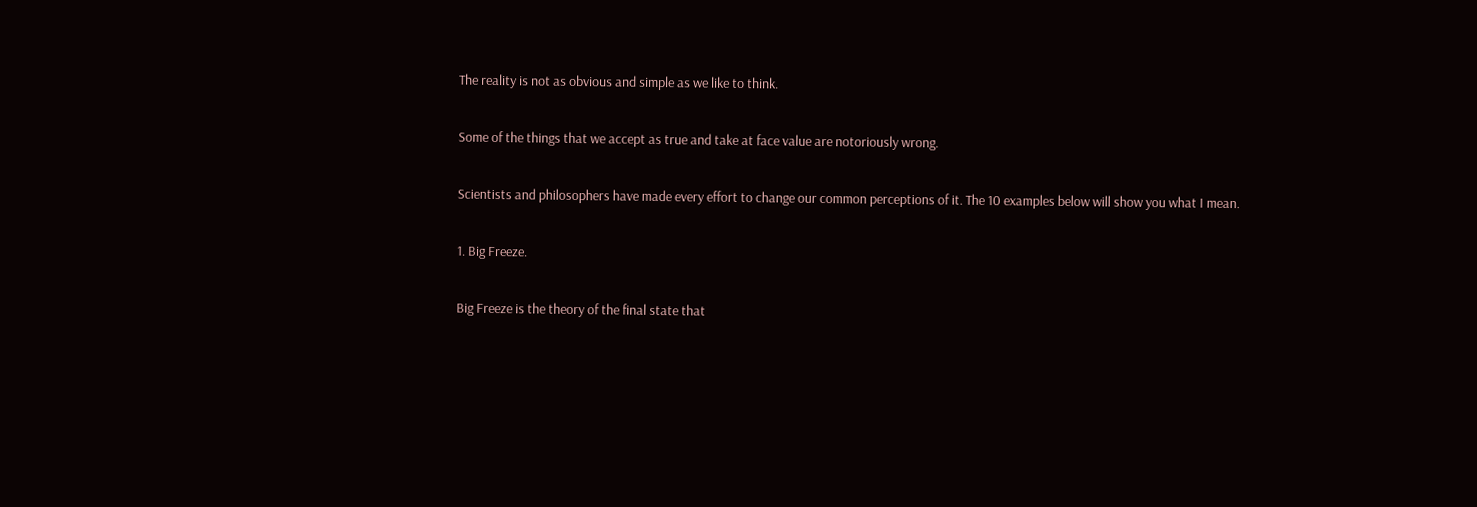The reality is not as obvious and simple as we like to think.

Some of the things that we accept as true and take at face value are notoriously wrong.

Scientists and philosophers have made every effort to change our common perceptions of it. The 10 examples below will show you what I mean.

1. Big Freeze.

Big Freeze is the theory of the final state that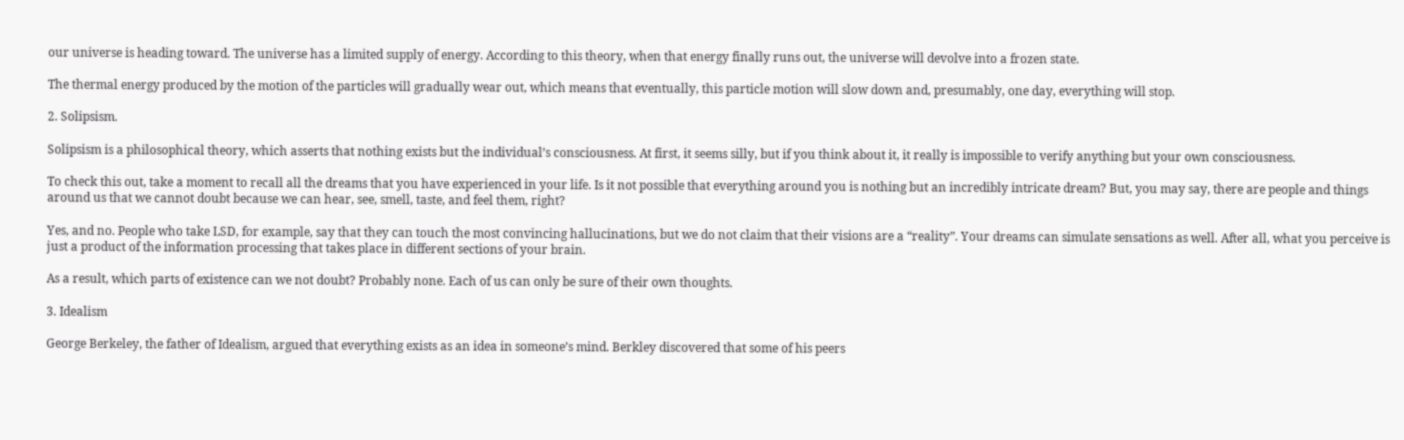our universe is heading toward. The universe has a limited supply of energy. According to this theory, when that energy finally runs out, the universe will devolve into a frozen state.

The thermal energy produced by the motion of the particles will gradually wear out, which means that eventually, this particle motion will slow down and, presumably, one day, everything will stop.

2. Solipsism.

Solipsism is a philosophical theory, which asserts that nothing exists but the individual’s consciousness. At first, it seems silly, but if you think about it, it really is impossible to verify anything but your own consciousness.

To check this out, take a moment to recall all the dreams that you have experienced in your life. Is it not possible that everything around you is nothing but an incredibly intricate dream? But, you may say, there are people and things around us that we cannot doubt because we can hear, see, smell, taste, and feel them, right?

Yes, and no. People who take LSD, for example, say that they can touch the most convincing hallucinations, but we do not claim that their visions are a “reality”. Your dreams can simulate sensations as well. After all, what you perceive is just a product of the information processing that takes place in different sections of your brain.

As a result, which parts of existence can we not doubt? Probably none. Each of us can only be sure of their own thoughts.

3. Idealism

George Berkeley, the father of Idealism, argued that everything exists as an idea in someone’s mind. Berkley discovered that some of his peers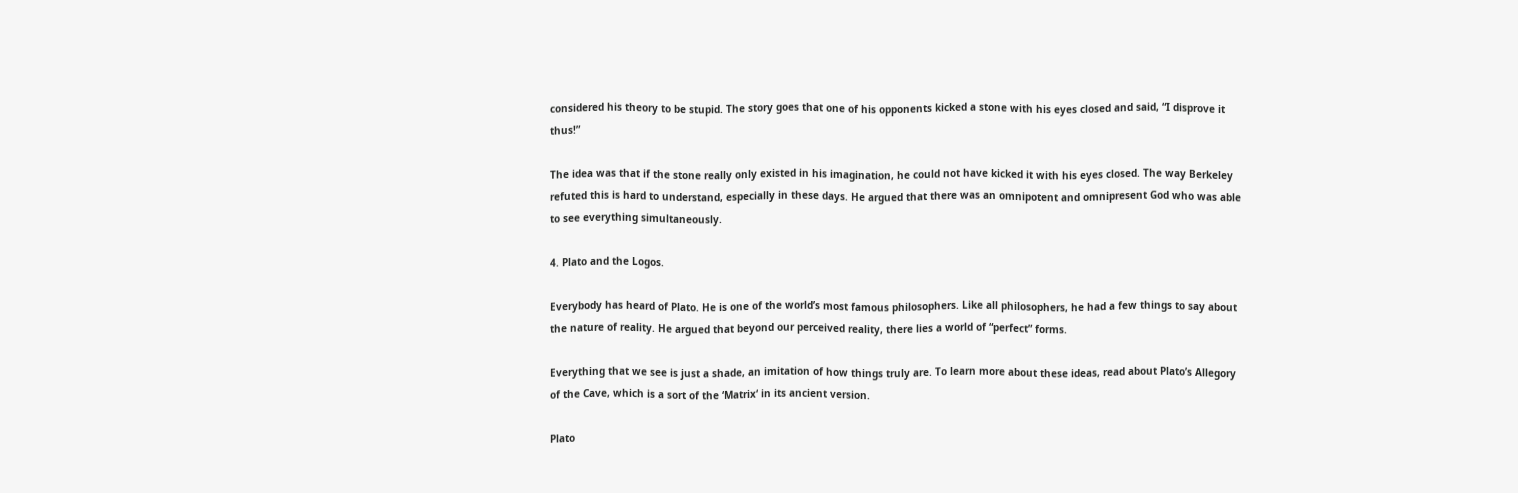considered his theory to be stupid. The story goes that one of his opponents kicked a stone with his eyes closed and said, “I disprove it thus!”

The idea was that if the stone really only existed in his imagination, he could not have kicked it with his eyes closed. The way Berkeley refuted this is hard to understand, especially in these days. He argued that there was an omnipotent and omnipresent God who was able to see everything simultaneously.

4. Plato and the Logos.

Everybody has heard of Plato. He is one of the world’s most famous philosophers. Like all philosophers, he had a few things to say about the nature of reality. He argued that beyond our perceived reality, there lies a world of “perfect” forms.

Everything that we see is just a shade, an imitation of how things truly are. To learn more about these ideas, read about Plato’s Allegory of the Cave, which is a sort of the ‘Matrix‘ in its ancient version.

Plato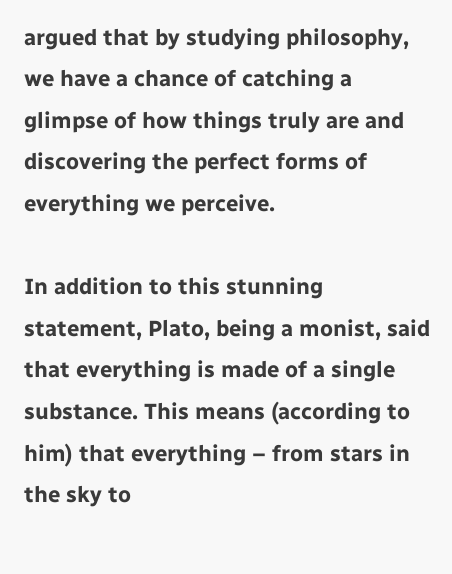argued that by studying philosophy, we have a chance of catching a glimpse of how things truly are and discovering the perfect forms of everything we perceive.

In addition to this stunning statement, Plato, being a monist, said that everything is made of a single substance. This means (according to him) that everything – from stars in the sky to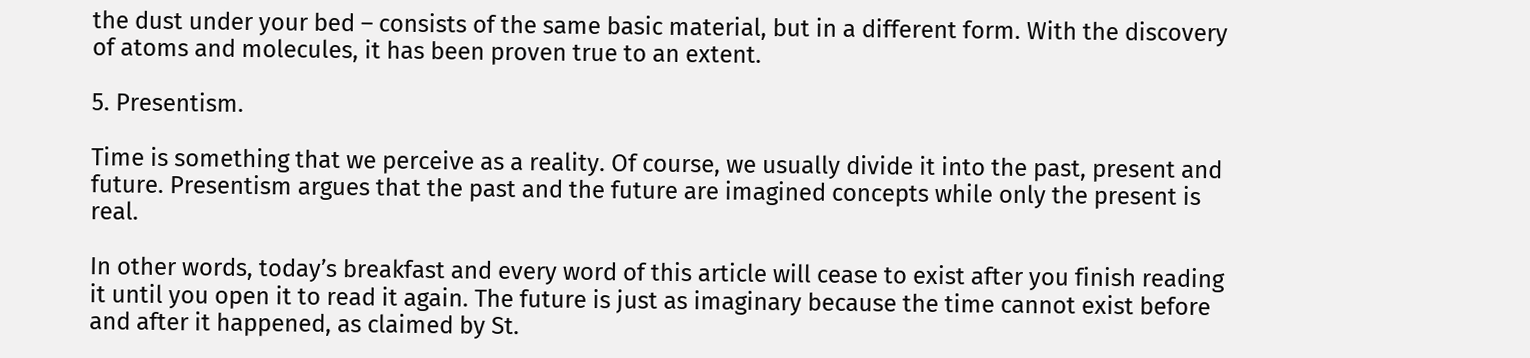the dust under your bed – consists of the same basic material, but in a different form. With the discovery of atoms and molecules, it has been proven true to an extent.

5. Presentism.

Time is something that we perceive as a reality. Of course, we usually divide it into the past, present and future. Presentism argues that the past and the future are imagined concepts while only the present is real.

In other words, today’s breakfast and every word of this article will cease to exist after you finish reading it until you open it to read it again. The future is just as imaginary because the time cannot exist before and after it happened, as claimed by St.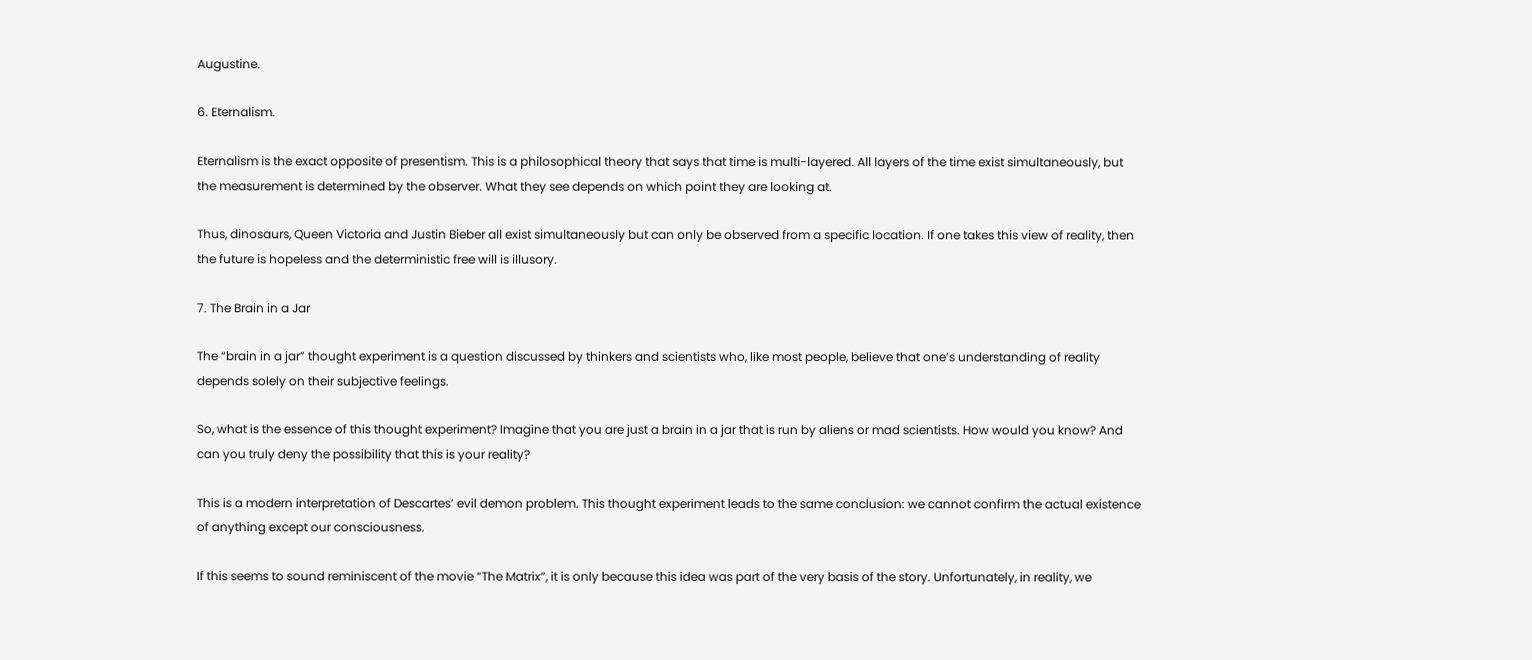Augustine.

6. Eternalism.

Eternalism is the exact opposite of presentism. This is a philosophical theory that says that time is multi-layered. All layers of the time exist simultaneously, but the measurement is determined by the observer. What they see depends on which point they are looking at.

Thus, dinosaurs, Queen Victoria and Justin Bieber all exist simultaneously but can only be observed from a specific location. If one takes this view of reality, then the future is hopeless and the deterministic free will is illusory.

7. The Brain in a Jar

The “brain in a jar” thought experiment is a question discussed by thinkers and scientists who, like most people, believe that one’s understanding of reality depends solely on their subjective feelings.

So, what is the essence of this thought experiment? Imagine that you are just a brain in a jar that is run by aliens or mad scientists. How would you know? And can you truly deny the possibility that this is your reality?

This is a modern interpretation of Descartes’ evil demon problem. This thought experiment leads to the same conclusion: we cannot confirm the actual existence of anything except our consciousness.

If this seems to sound reminiscent of the movie “The Matrix“, it is only because this idea was part of the very basis of the story. Unfortunately, in reality, we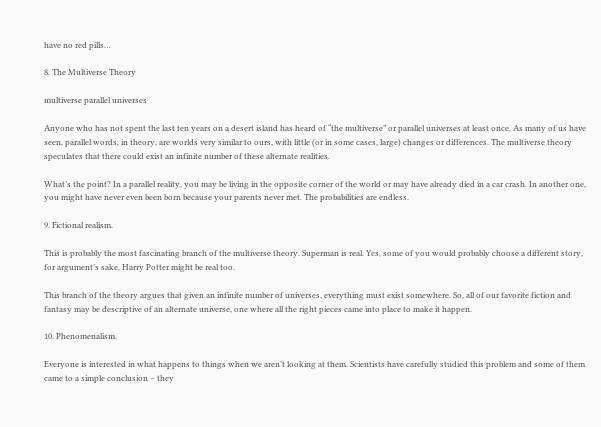have no red pills…

8. The Multiverse Theory

multiverse parallel universes

Anyone who has not spent the last ten years on a desert island has heard of “the multiverse” or parallel universes at least once. As many of us have seen, parallel words, in theory, are worlds very similar to ours, with little (or in some cases, large) changes or differences. The multiverse theory speculates that there could exist an infinite number of these alternate realities.

What’s the point? In a parallel reality, you may be living in the opposite corner of the world or may have already died in a car crash. In another one, you might have never even been born because your parents never met. The probabilities are endless.

9. Fictional realism.

This is probably the most fascinating branch of the multiverse theory. Superman is real. Yes, some of you would probably choose a different story, for argument’s sake, Harry Potter might be real too.

This branch of the theory argues that given an infinite number of universes, everything must exist somewhere. So, all of our favorite fiction and fantasy may be descriptive of an alternate universe, one where all the right pieces came into place to make it happen.

10. Phenomenalism.

Everyone is interested in what happens to things when we aren’t looking at them. Scientists have carefully studied this problem and some of them came to a simple conclusion – they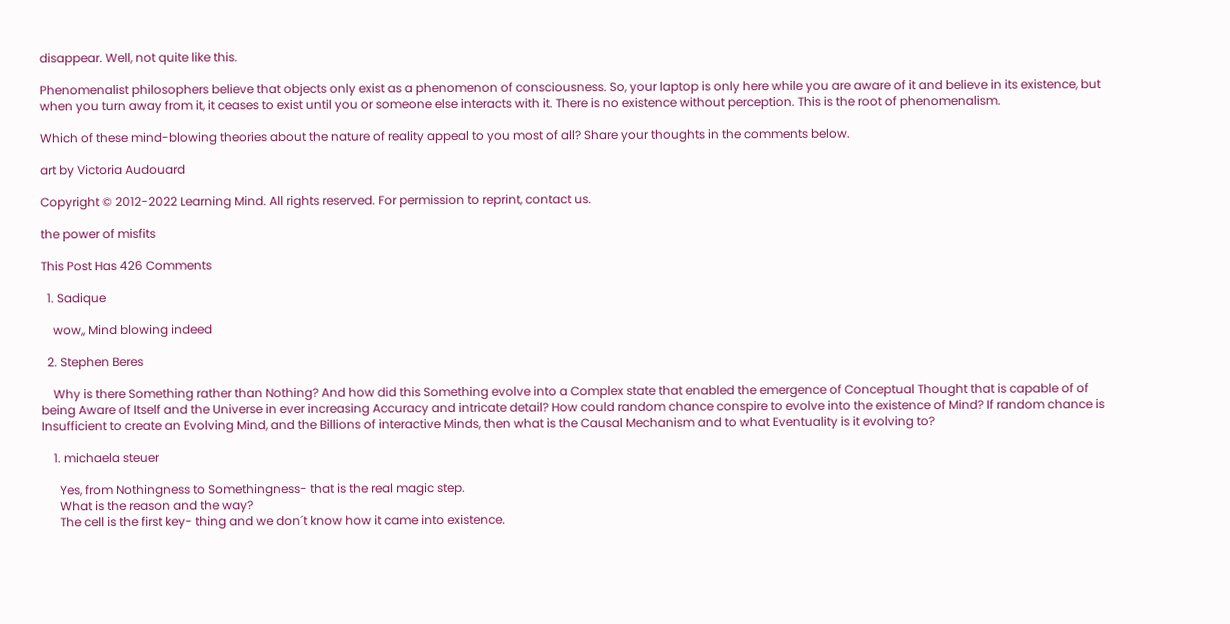disappear. Well, not quite like this.

Phenomenalist philosophers believe that objects only exist as a phenomenon of consciousness. So, your laptop is only here while you are aware of it and believe in its existence, but when you turn away from it, it ceases to exist until you or someone else interacts with it. There is no existence without perception. This is the root of phenomenalism.

Which of these mind-blowing theories about the nature of reality appeal to you most of all? Share your thoughts in the comments below.

art by Victoria Audouard

Copyright © 2012-2022 Learning Mind. All rights reserved. For permission to reprint, contact us.

the power of misfits

This Post Has 426 Comments

  1. Sadique

    wow,, Mind blowing indeed

  2. Stephen Beres

    Why is there Something rather than Nothing? And how did this Something evolve into a Complex state that enabled the emergence of Conceptual Thought that is capable of of being Aware of Itself and the Universe in ever increasing Accuracy and intricate detail? How could random chance conspire to evolve into the existence of Mind? If random chance is Insufficient to create an Evolving Mind, and the Billions of interactive Minds, then what is the Causal Mechanism and to what Eventuality is it evolving to?

    1. michaela steuer

      Yes, from Nothingness to Somethingness- that is the real magic step.
      What is the reason and the way?
      The cell is the first key- thing and we don´t know how it came into existence.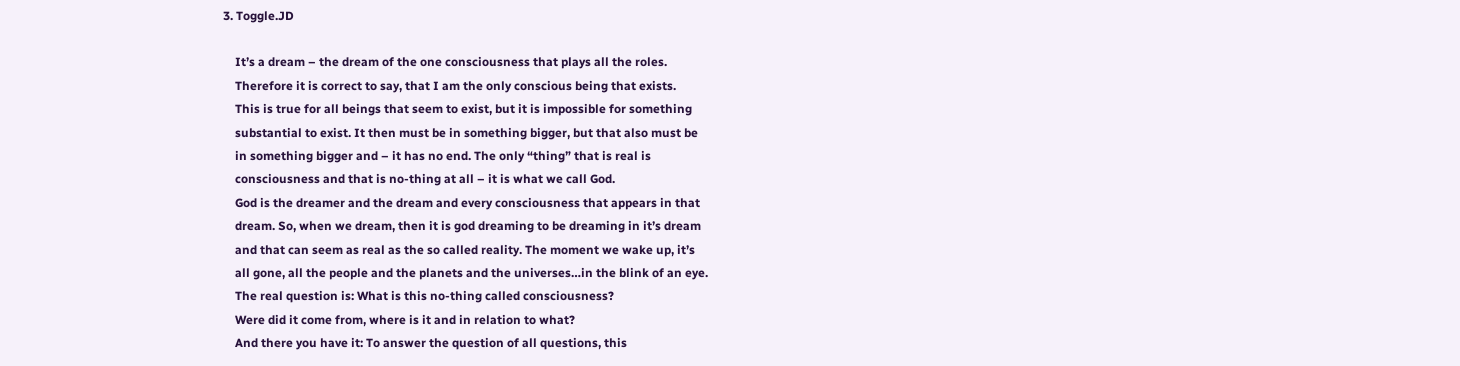3. Toggle.JD

    It’s a dream – the dream of the one consciousness that plays all the roles.
    Therefore it is correct to say, that I am the only conscious being that exists.
    This is true for all beings that seem to exist, but it is impossible for something
    substantial to exist. It then must be in something bigger, but that also must be
    in something bigger and – it has no end. The only “thing” that is real is
    consciousness and that is no-thing at all – it is what we call God.
    God is the dreamer and the dream and every consciousness that appears in that
    dream. So, when we dream, then it is god dreaming to be dreaming in it’s dream
    and that can seem as real as the so called reality. The moment we wake up, it’s
    all gone, all the people and the planets and the universes…in the blink of an eye.
    The real question is: What is this no-thing called consciousness?
    Were did it come from, where is it and in relation to what?
    And there you have it: To answer the question of all questions, this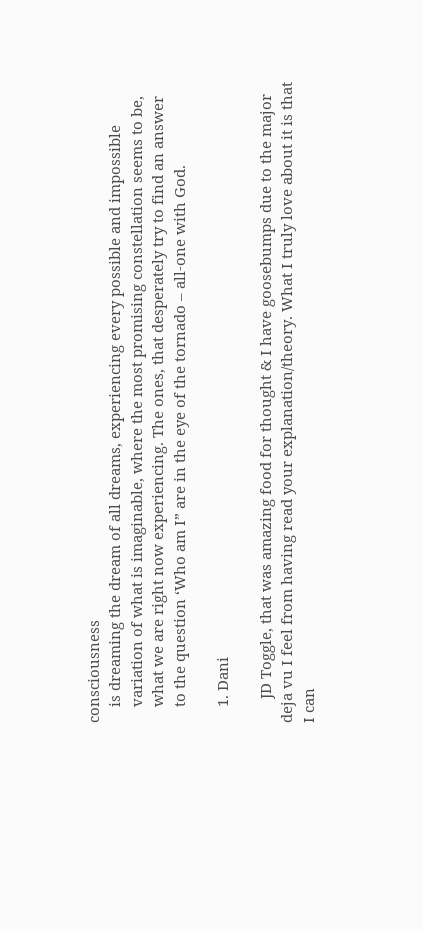consciousness
    is dreaming the dream of all dreams, experiencing every possible and impossible
    variation of what is imaginable, where the most promising constellation seems to be,
    what we are right now experiencing. The ones, that desperately try to find an answer
    to the question ‘Who am I” are in the eye of the tornado – all-one with God.

    1. Dani

      JD Toggle, that was amazing food for thought & I have goosebumps due to the major deja vu I feel from having read your explanation/theory. What I truly love about it is that I can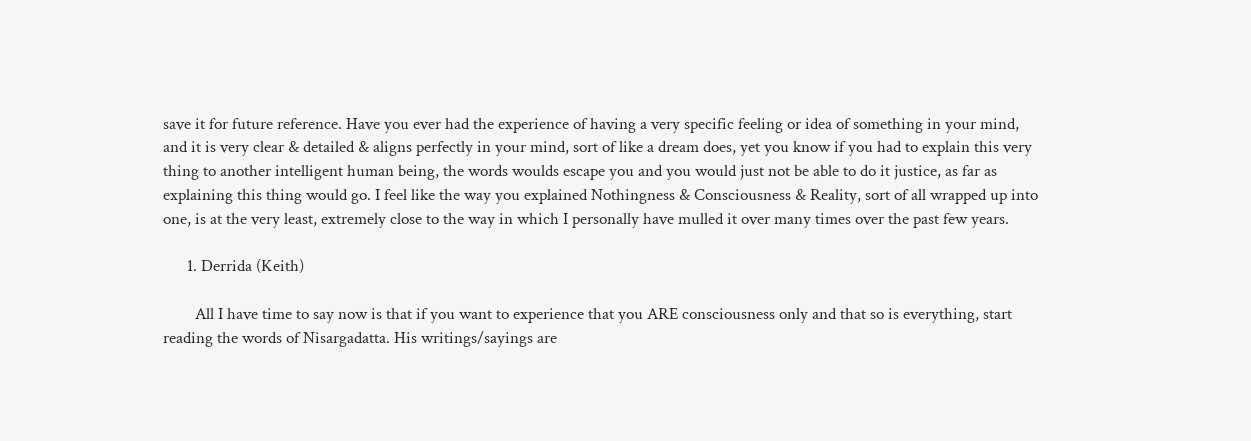save it for future reference. Have you ever had the experience of having a very specific feeling or idea of something in your mind, and it is very clear & detailed & aligns perfectly in your mind, sort of like a dream does, yet you know if you had to explain this very thing to another intelligent human being, the words woulds escape you and you would just not be able to do it justice, as far as explaining this thing would go. I feel like the way you explained Nothingness & Consciousness & Reality, sort of all wrapped up into one, is at the very least, extremely close to the way in which I personally have mulled it over many times over the past few years.

      1. Derrida (Keith)

        All I have time to say now is that if you want to experience that you ARE consciousness only and that so is everything, start reading the words of Nisargadatta. His writings/sayings are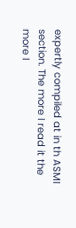expertly compiled at in th ASMI section. The more I read it the more I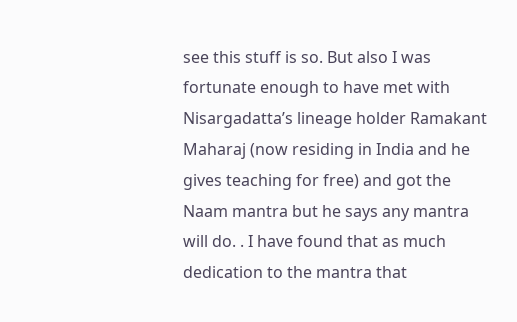see this stuff is so. But also I was fortunate enough to have met with Nisargadatta’s lineage holder Ramakant Maharaj (now residing in India and he gives teaching for free) and got the Naam mantra but he says any mantra will do. . I have found that as much dedication to the mantra that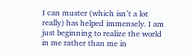I can muster (which isn’t a lot really) has helped immensely. I am just beginning to realize the world in me rather than me in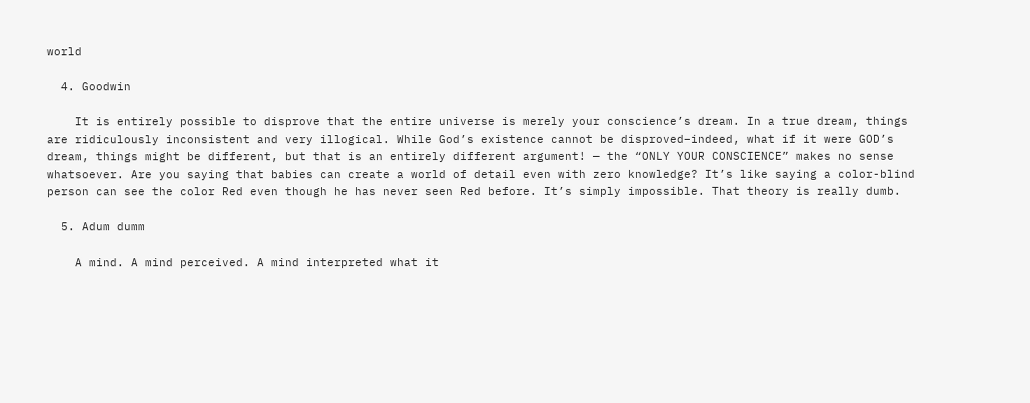world

  4. Goodwin

    It is entirely possible to disprove that the entire universe is merely your conscience’s dream. In a true dream, things are ridiculously inconsistent and very illogical. While God’s existence cannot be disproved–indeed, what if it were GOD’s dream, things might be different, but that is an entirely different argument! — the “ONLY YOUR CONSCIENCE” makes no sense whatsoever. Are you saying that babies can create a world of detail even with zero knowledge? It’s like saying a color-blind person can see the color Red even though he has never seen Red before. It’s simply impossible. That theory is really dumb.

  5. Adum dumm

    A mind. A mind perceived. A mind interpreted what it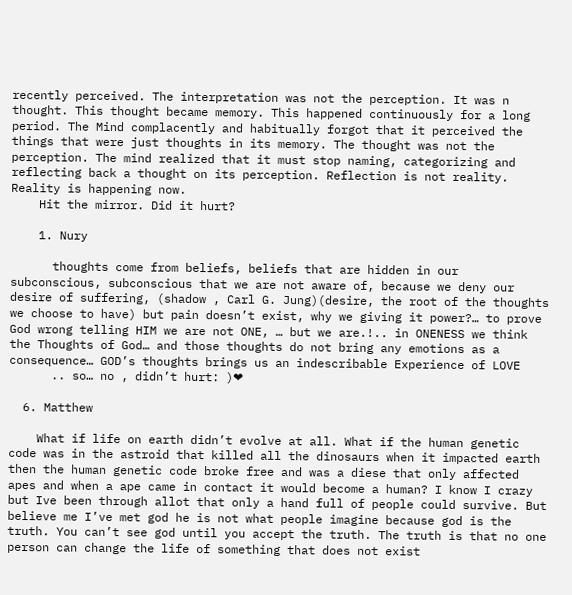recently perceived. The interpretation was not the perception. It was n thought. This thought became memory. This happened continuously for a long period. The Mind complacently and habitually forgot that it perceived the things that were just thoughts in its memory. The thought was not the perception. The mind realized that it must stop naming, categorizing and reflecting back a thought on its perception. Reflection is not reality. Reality is happening now.
    Hit the mirror. Did it hurt?

    1. Nury

      thoughts come from beliefs, beliefs that are hidden in our subconscious, subconscious that we are not aware of, because we deny our desire of suffering, (shadow , Carl G. Jung)(desire, the root of the thoughts we choose to have) but pain doesn’t exist, why we giving it power?… to prove God wrong telling HIM we are not ONE, … but we are.!.. in ONENESS we think the Thoughts of God… and those thoughts do not bring any emotions as a consequence… GOD’s thoughts brings us an indescribable Experience of LOVE
      .. so… no , didn’t hurt: )❤

  6. Matthew

    What if life on earth didn’t evolve at all. What if the human genetic code was in the astroid that killed all the dinosaurs when it impacted earth then the human genetic code broke free and was a diese that only affected apes and when a ape came in contact it would become a human? I know I crazy but Ive been through allot that only a hand full of people could survive. But believe me I’ve met god he is not what people imagine because god is the truth. You can’t see god until you accept the truth. The truth is that no one person can change the life of something that does not exist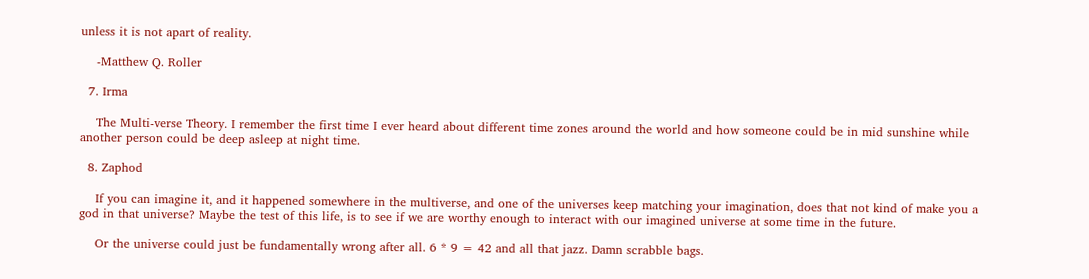unless it is not apart of reality.

    -Matthew Q. Roller

  7. Irma

    The Multi-verse Theory. I remember the first time I ever heard about different time zones around the world and how someone could be in mid sunshine while another person could be deep asleep at night time.

  8. Zaphod

    If you can imagine it, and it happened somewhere in the multiverse, and one of the universes keep matching your imagination, does that not kind of make you a god in that universe? Maybe the test of this life, is to see if we are worthy enough to interact with our imagined universe at some time in the future.

    Or the universe could just be fundamentally wrong after all. 6 * 9 = 42 and all that jazz. Damn scrabble bags.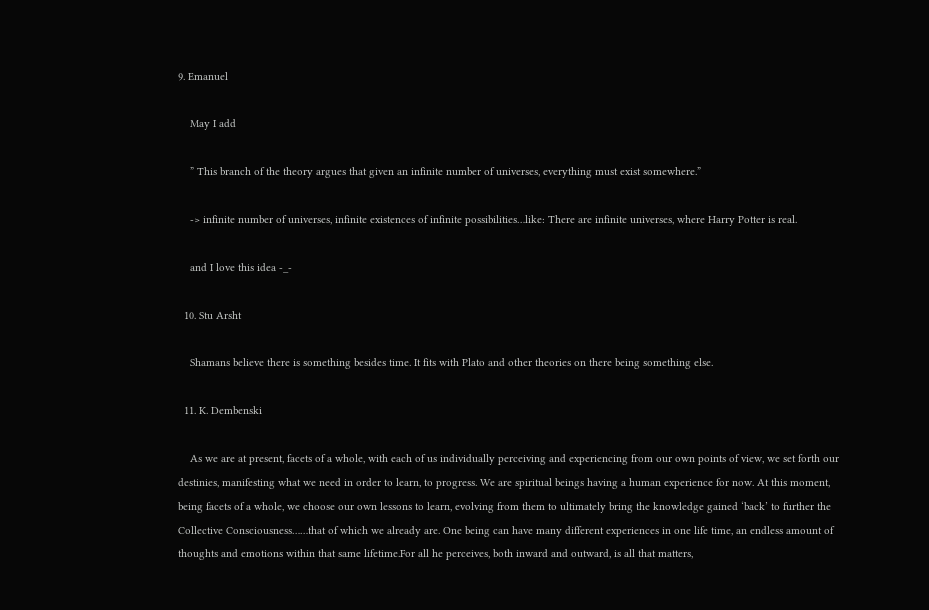9. Emanuel

    May I add

    ” This branch of the theory argues that given an infinite number of universes, everything must exist somewhere.”

    -> infinite number of universes, infinite existences of infinite possibilities…like: There are infinite universes, where Harry Potter is real.

    and I love this idea -_-

  10. Stu Arsht

    Shamans believe there is something besides time. It fits with Plato and other theories on there being something else.

  11. K. Dembenski

    As we are at present, facets of a whole, with each of us individually perceiving and experiencing from our own points of view, we set forth our destinies, manifesting what we need in order to learn, to progress. We are spiritual beings having a human experience for now. At this moment, being facets of a whole, we choose our own lessons to learn, evolving from them to ultimately bring the knowledge gained ‘back’ to further the Collective Consciousness……that of which we already are. One being can have many different experiences in one life time, an endless amount of thoughts and emotions within that same lifetime.For all he perceives, both inward and outward, is all that matters,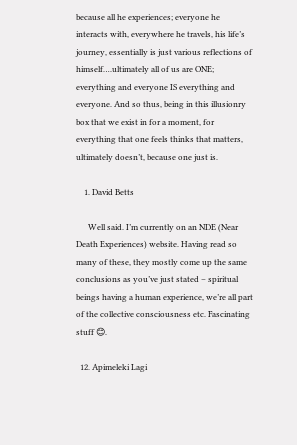because all he experiences; everyone he interacts with, everywhere he travels, his life’s journey, essentially is just various reflections of himself….ultimately all of us are ONE; everything and everyone IS everything and everyone. And so thus, being in this illusionry box that we exist in for a moment, for everything that one feels thinks that matters, ultimately doesn’t, because one just is.

    1. David Betts

      Well said. I’m currently on an NDE (Near Death Experiences) website. Having read so many of these, they mostly come up the same conclusions as you’ve just stated – spiritual beings having a human experience, we’re all part of the collective consciousness etc. Fascinating stuff 😊.

  12. Apimeleki Lagi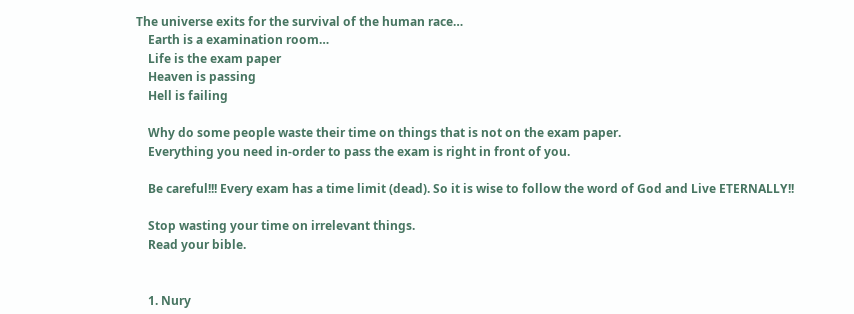The universe exits for the survival of the human race…
    Earth is a examination room…
    Life is the exam paper
    Heaven is passing
    Hell is failing

    Why do some people waste their time on things that is not on the exam paper.
    Everything you need in-order to pass the exam is right in front of you.

    Be careful!!! Every exam has a time limit (dead). So it is wise to follow the word of God and Live ETERNALLY!!

    Stop wasting your time on irrelevant things.
    Read your bible.


    1. Nury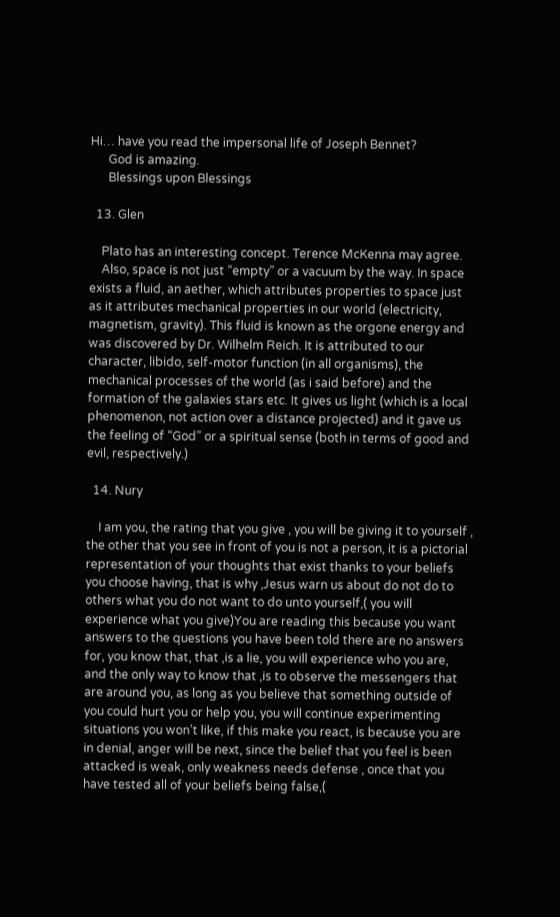Hi… have you read the impersonal life of Joseph Bennet?
      God is amazing.
      Blessings upon Blessings

  13. Glen

    Plato has an interesting concept. Terence McKenna may agree.
    Also, space is not just “empty” or a vacuum by the way. In space exists a fluid, an aether, which attributes properties to space just as it attributes mechanical properties in our world (electricity, magnetism, gravity). This fluid is known as the orgone energy and was discovered by Dr. Wilhelm Reich. It is attributed to our character, libido, self-motor function (in all organisms), the mechanical processes of the world (as i said before) and the formation of the galaxies stars etc. It gives us light (which is a local phenomenon, not action over a distance projected) and it gave us the feeling of “God” or a spiritual sense (both in terms of good and evil, respectively.)

  14. Nury

    I am you, the rating that you give , you will be giving it to yourself , the other that you see in front of you is not a person, it is a pictorial representation of your thoughts that exist thanks to your beliefs you choose having, that is why ,Jesus warn us about do not do to others what you do not want to do unto yourself,( you will experience what you give)You are reading this because you want answers to the questions you have been told there are no answers for, you know that, that ,is a lie, you will experience who you are, and the only way to know that ,is to observe the messengers that are around you, as long as you believe that something outside of you could hurt you or help you, you will continue experimenting situations you won’t like, if this make you react, is because you are in denial, anger will be next, since the belief that you feel is been attacked is weak, only weakness needs defense , once that you have tested all of your beliefs being false,(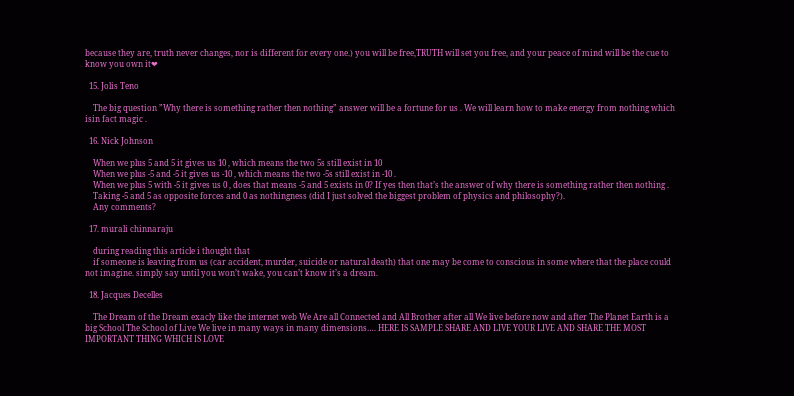because they are, truth never changes, nor is different for every one.) you will be free,TRUTH will set you free, and your peace of mind will be the cue to know you own it❤

  15. Jolis Teno

    The big question ”Why there is something rather then nothing” answer will be a fortune for us . We will learn how to make energy from nothing which isin fact magic .

  16. Nick Johnson

    When we plus 5 and 5 it gives us 10 , which means the two 5s still exist in 10
    When we plus -5 and -5 it gives us -10 , which means the two -5s still exist in -10 .
    When we plus 5 with -5 it gives us 0 , does that means -5 and 5 exists in 0? If yes then that’s the answer of why there is something rather then nothing .
    Taking -5 and 5 as opposite forces and 0 as nothingness (did I just solved the biggest problem of physics and philosophy?).
    Any comments?

  17. murali chinnaraju

    during reading this article i thought that
    if someone is leaving from us (car accident, murder, suicide or natural death) that one may be come to conscious in some where that the place could not imagine. simply say until you won’t wake, you can’t know it’s a dream.

  18. Jacques Decelles

    The Dream of the Dream exacly like the internet web We Are all Connected and All Brother after all We live before now and after The Planet Earth is a big School The School of Live We live in many ways in many dimensions…. HERE IS SAMPLE SHARE AND LIVE YOUR LIVE AND SHARE THE MOST IMPORTANT THING WHICH IS LOVE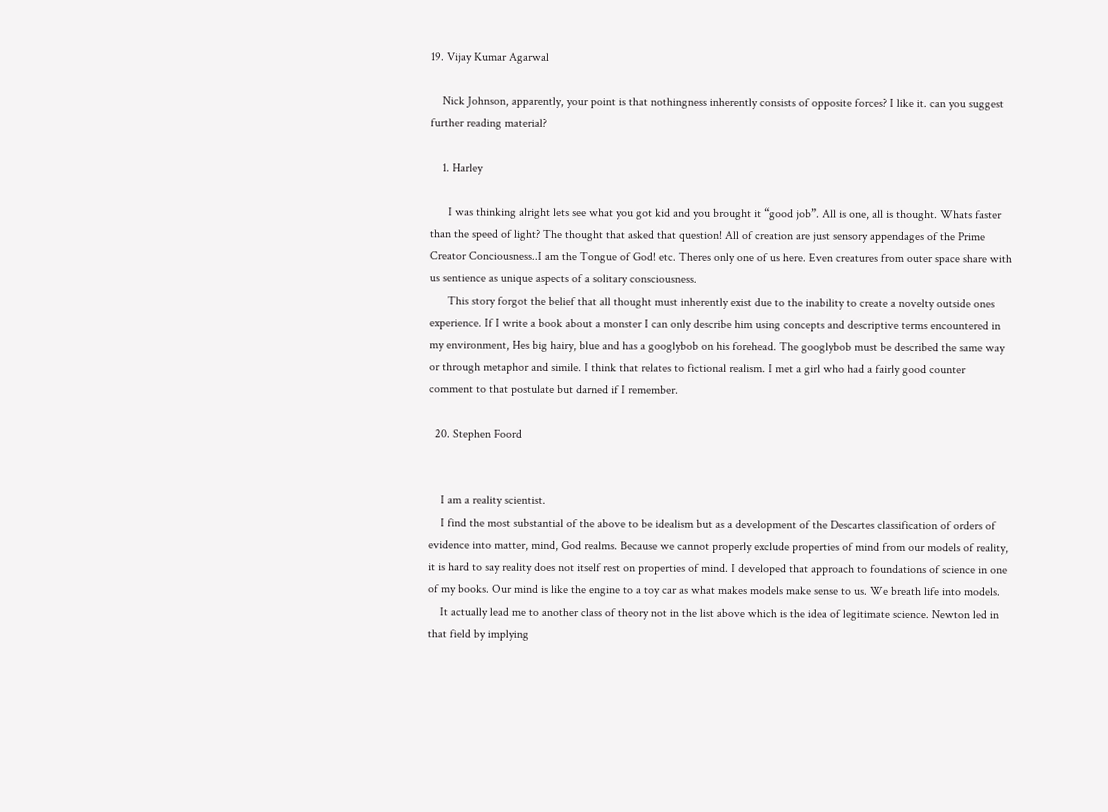19. Vijay Kumar Agarwal

    Nick Johnson, apparently, your point is that nothingness inherently consists of opposite forces? I like it. can you suggest further reading material?

    1. Harley

      I was thinking alright lets see what you got kid and you brought it “good job”. All is one, all is thought. Whats faster than the speed of light? The thought that asked that question! All of creation are just sensory appendages of the Prime Creator Conciousness..I am the Tongue of God! etc. Theres only one of us here. Even creatures from outer space share with us sentience as unique aspects of a solitary consciousness.
      This story forgot the belief that all thought must inherently exist due to the inability to create a novelty outside ones experience. If I write a book about a monster I can only describe him using concepts and descriptive terms encountered in my environment, Hes big hairy, blue and has a googlybob on his forehead. The googlybob must be described the same way or through metaphor and simile. I think that relates to fictional realism. I met a girl who had a fairly good counter comment to that postulate but darned if I remember.

  20. Stephen Foord


    I am a reality scientist.
    I find the most substantial of the above to be idealism but as a development of the Descartes classification of orders of evidence into matter, mind, God realms. Because we cannot properly exclude properties of mind from our models of reality, it is hard to say reality does not itself rest on properties of mind. I developed that approach to foundations of science in one of my books. Our mind is like the engine to a toy car as what makes models make sense to us. We breath life into models.
    It actually lead me to another class of theory not in the list above which is the idea of legitimate science. Newton led in that field by implying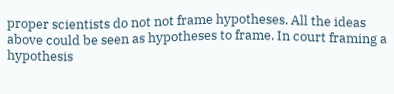proper scientists do not not frame hypotheses. All the ideas above could be seen as hypotheses to frame. In court framing a hypothesis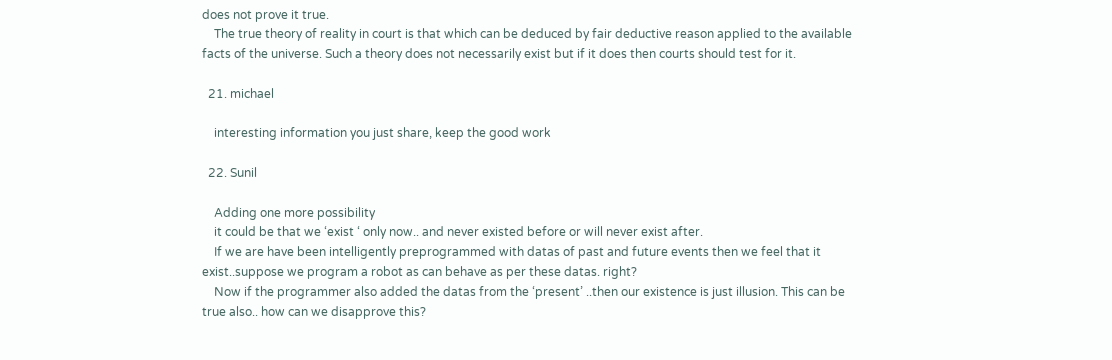does not prove it true.
    The true theory of reality in court is that which can be deduced by fair deductive reason applied to the available facts of the universe. Such a theory does not necessarily exist but if it does then courts should test for it.

  21. michael

    interesting information you just share, keep the good work

  22. Sunil

    Adding one more possibility
    it could be that we ‘exist ‘ only now.. and never existed before or will never exist after.
    If we are have been intelligently preprogrammed with datas of past and future events then we feel that it exist..suppose we program a robot as can behave as per these datas. right?
    Now if the programmer also added the datas from the ‘present’ ..then our existence is just illusion. This can be true also.. how can we disapprove this?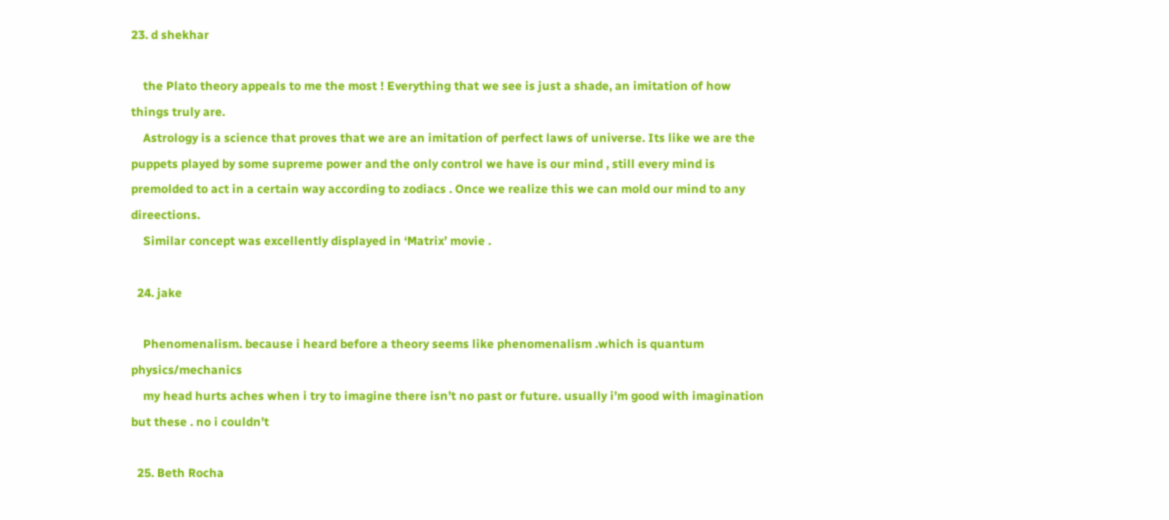23. d shekhar

    the Plato theory appeals to me the most ! Everything that we see is just a shade, an imitation of how things truly are.
    Astrology is a science that proves that we are an imitation of perfect laws of universe. Its like we are the puppets played by some supreme power and the only control we have is our mind , still every mind is premolded to act in a certain way according to zodiacs . Once we realize this we can mold our mind to any direections.
    Similar concept was excellently displayed in ‘Matrix’ movie .

  24. jake

    Phenomenalism. because i heard before a theory seems like phenomenalism .which is quantum physics/mechanics
    my head hurts aches when i try to imagine there isn’t no past or future. usually i’m good with imagination but these . no i couldn’t

  25. Beth Rocha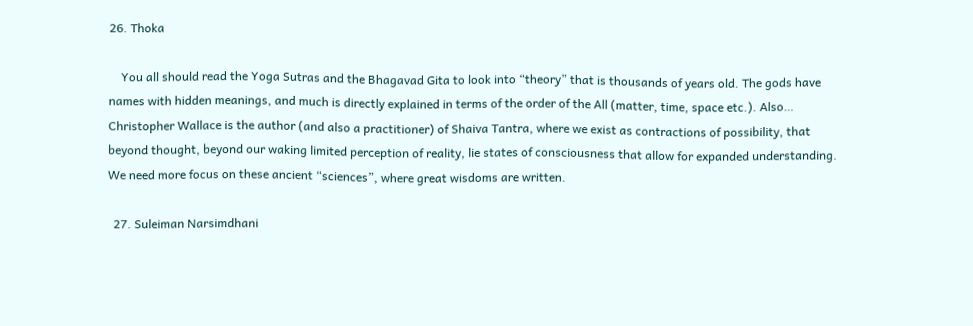26. Thoka

    You all should read the Yoga Sutras and the Bhagavad Gita to look into “theory” that is thousands of years old. The gods have names with hidden meanings, and much is directly explained in terms of the order of the All (matter, time, space etc.). Also… Christopher Wallace is the author (and also a practitioner) of Shaiva Tantra, where we exist as contractions of possibility, that beyond thought, beyond our waking limited perception of reality, lie states of consciousness that allow for expanded understanding. We need more focus on these ancient “sciences”, where great wisdoms are written.

  27. Suleiman Narsimdhani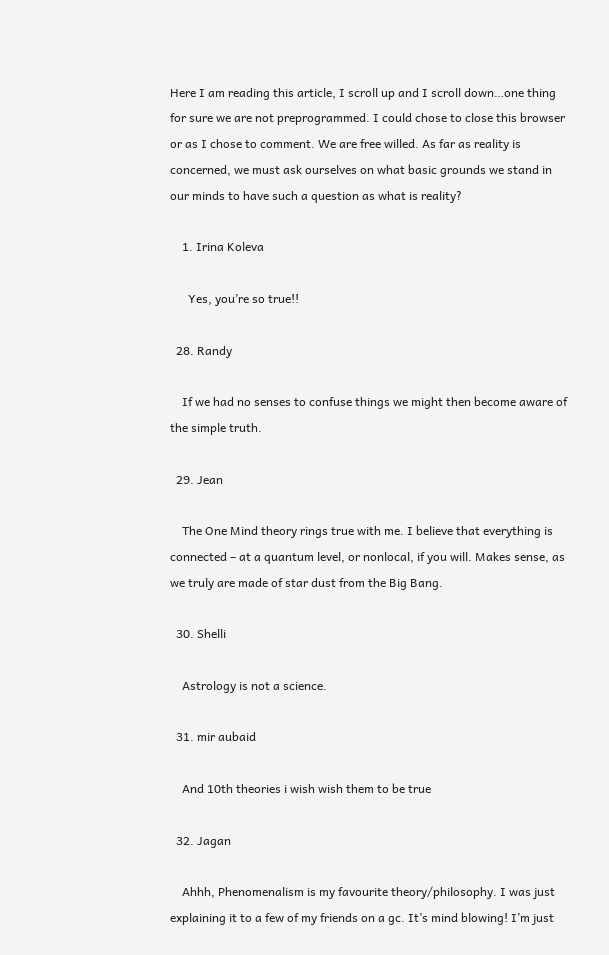Here I am reading this article, I scroll up and I scroll down…one thing for sure we are not preprogrammed. I could chose to close this browser or as I chose to comment. We are free willed. As far as reality is concerned, we must ask ourselves on what basic grounds we stand in our minds to have such a question as what is reality?

    1. Irina Koleva

      Yes, you’re so true!!

  28. Randy

    If we had no senses to confuse things we might then become aware of the simple truth.

  29. Jean

    The One Mind theory rings true with me. I believe that everything is connected – at a quantum level, or nonlocal, if you will. Makes sense, as we truly are made of star dust from the Big Bang.

  30. Shelli

    Astrology is not a science.

  31. mir aubaid

    And 10th theories i wish wish them to be true

  32. Jagan

    Ahhh, Phenomenalism is my favourite theory/philosophy. I was just explaining it to a few of my friends on a gc. It’s mind blowing! I’m just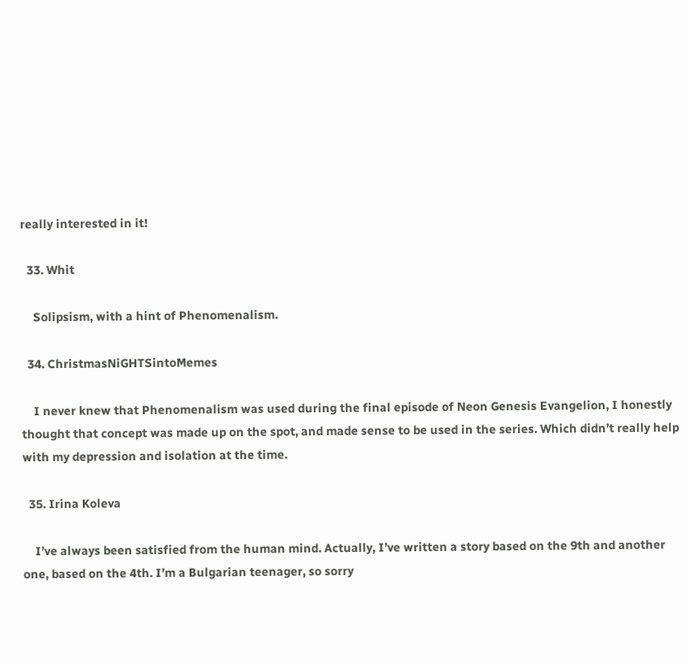really interested in it!

  33. Whit

    Solipsism, with a hint of Phenomenalism.

  34. ChristmasNiGHTSintoMemes

    I never knew that Phenomenalism was used during the final episode of Neon Genesis Evangelion, I honestly thought that concept was made up on the spot, and made sense to be used in the series. Which didn’t really help with my depression and isolation at the time.

  35. Irina Koleva

    I’ve always been satisfied from the human mind. Actually, I’ve written a story based on the 9th and another one, based on the 4th. I’m a Bulgarian teenager, so sorry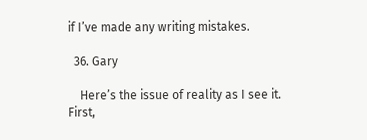if I’ve made any writing mistakes.

  36. Gary

    Here’s the issue of reality as I see it. First,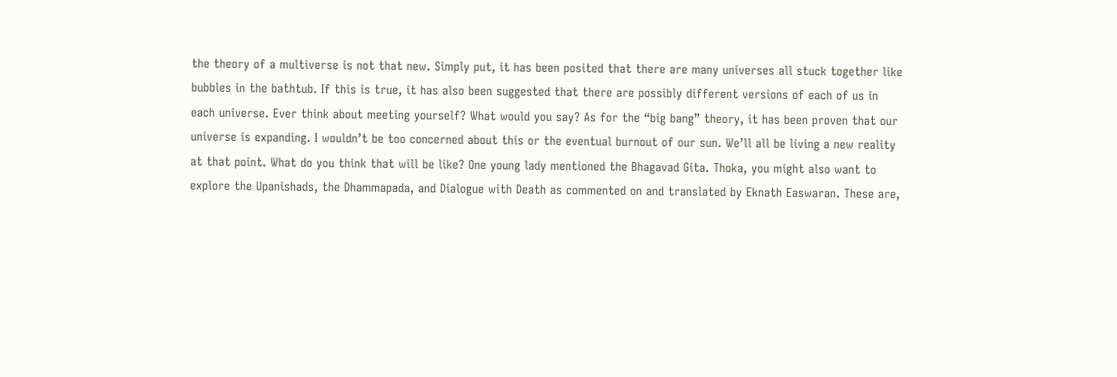the theory of a multiverse is not that new. Simply put, it has been posited that there are many universes all stuck together like bubbles in the bathtub. If this is true, it has also been suggested that there are possibly different versions of each of us in each universe. Ever think about meeting yourself? What would you say? As for the “big bang” theory, it has been proven that our universe is expanding. I wouldn’t be too concerned about this or the eventual burnout of our sun. We’ll all be living a new reality at that point. What do you think that will be like? One young lady mentioned the Bhagavad Gita. Thoka, you might also want to explore the Upanishads, the Dhammapada, and Dialogue with Death as commented on and translated by Eknath Easwaran. These are,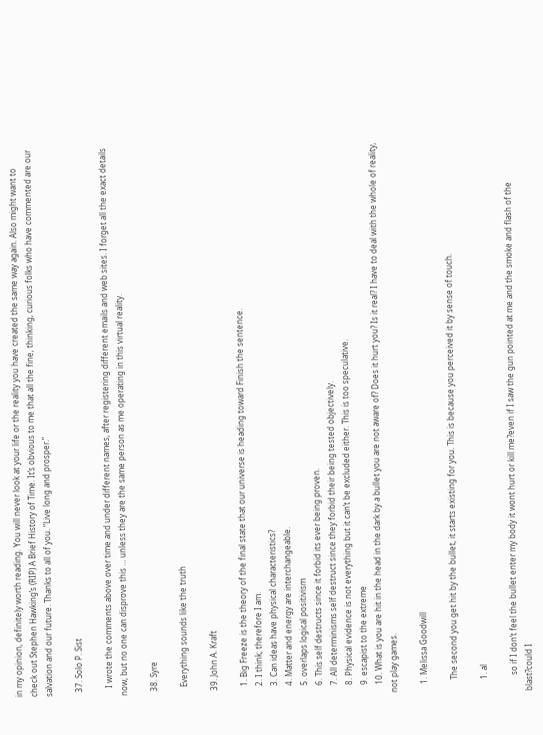in my opinion, definitely worth reading. You will never look at your life or the reality you have created the same way again. Also might want to check out Stephen Hawking’s (RIP) A Brief History of Time. It’s obvious to me that all the fine, thinking, curious folks who have commented are our salvation and our future. Thanks to all of you. “Live long and prosper.”

  37. Solo P. Sist

    I wrote the comments above over time and under different names, after registering different emails and web sites. I forget all the exact details now, but no one can disprove this … unless they are the same person as me operating in this virtual reality.

  38. Syre

    Everything sounds like the truth

  39. John A. Kraft

    1. Big Freeze is the theory of the final state that our universe is heading toward Finish the sentence.
    2. I think; therefore I am.
    3. Can ideas have physical characteristics?
    4. Matter and energy are interchangeable.
    5. overlaps logical positivism
    6. This self destructs since it forbid its ever being proven.
    7. All determinisms self destruct since they forbid their being tested objectively.
    8. Physical evidence is not everything but it can’t be excluded either. This is too speculative.
    9. escapist to the extreme
    10. What is you are hit in the head in the dark by a bullet you are not aware of? Does it hurt you? Is it real? I have to deal with the whole of reality, not play games.

    1. Melissa Goodwill

      The second you get hit by the bullet, it starts existing for you. This is because you perceived it by sense of touch.

      1. al

        so if I don’t feel the bullet enter my body it wont hurt or kill me?even if I saw the gun pointed at me and the smoke and flash of the blast?could I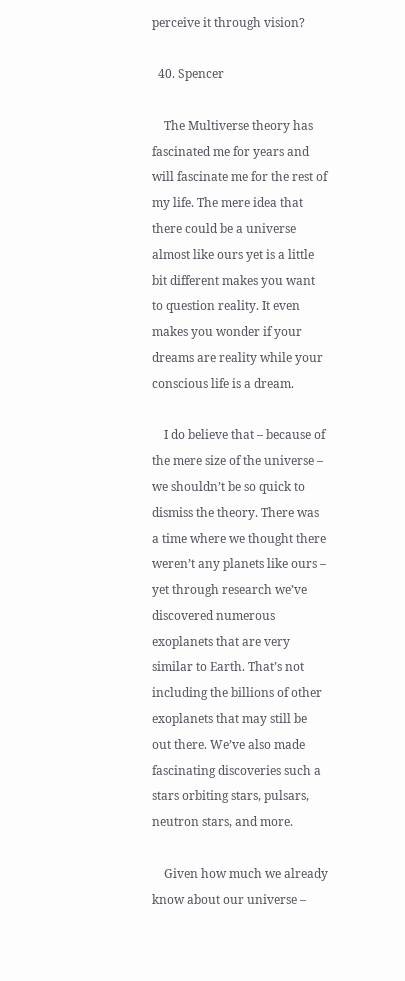perceive it through vision?

  40. Spencer

    The Multiverse theory has fascinated me for years and will fascinate me for the rest of my life. The mere idea that there could be a universe almost like ours yet is a little bit different makes you want to question reality. It even makes you wonder if your dreams are reality while your conscious life is a dream.

    I do believe that – because of the mere size of the universe – we shouldn’t be so quick to dismiss the theory. There was a time where we thought there weren’t any planets like ours – yet through research we’ve discovered numerous exoplanets that are very similar to Earth. That’s not including the billions of other exoplanets that may still be out there. We’ve also made fascinating discoveries such a stars orbiting stars, pulsars, neutron stars, and more.

    Given how much we already know about our universe –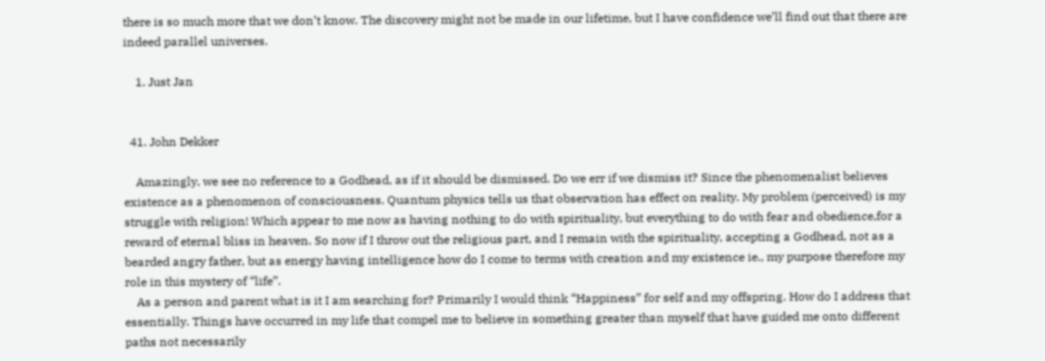there is so much more that we don’t know. The discovery might not be made in our lifetime, but I have confidence we’ll find out that there are indeed parallel universes.

    1. Just Jan


  41. John Dekker

    Amazingly, we see no reference to a Godhead, as if it should be dismissed. Do we err if we dismiss it? Since the phenomenalist believes existence as a phenomenon of consciousness. Quantum physics tells us that observation has effect on reality. My problem (perceived) is my struggle with religion! Which appear to me now as having nothing to do with spirituality, but everything to do with fear and obedience,for a reward of eternal bliss in heaven. So now if I throw out the religious part, and I remain with the spirituality, accepting a Godhead, not as a bearded angry father, but as energy having intelligence how do I come to terms with creation and my existence ie., my purpose therefore my role in this mystery of “life”.
    As a person and parent what is it I am searching for? Primarily I would think “Happiness” for self and my offspring. How do I address that essentially. Things have occurred in my life that compel me to believe in something greater than myself that have guided me onto different paths not necessarily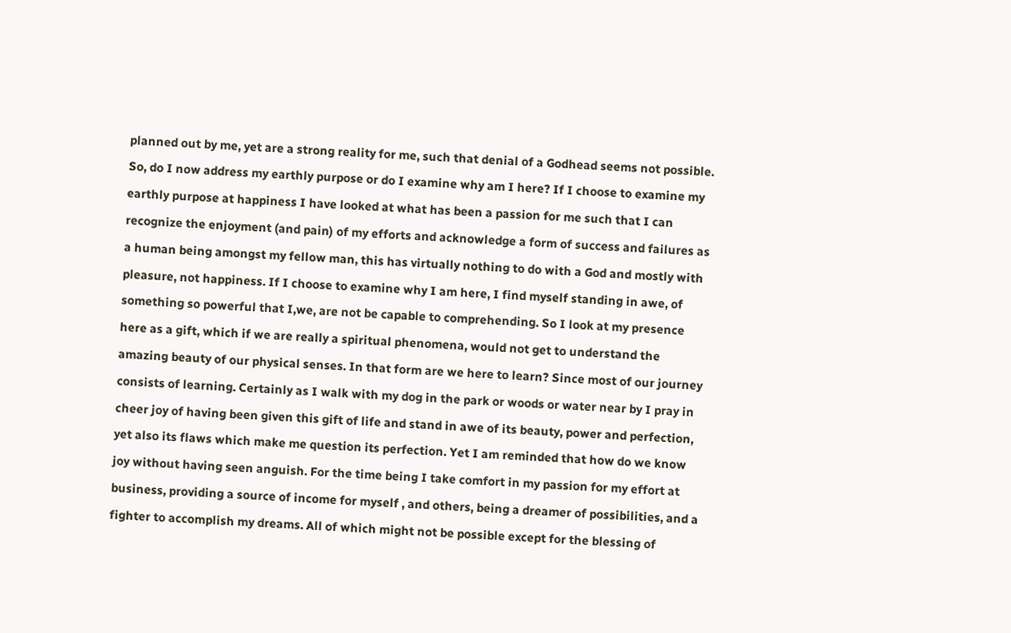planned out by me, yet are a strong reality for me, such that denial of a Godhead seems not possible. So, do I now address my earthly purpose or do I examine why am I here? If I choose to examine my earthly purpose at happiness I have looked at what has been a passion for me such that I can recognize the enjoyment (and pain) of my efforts and acknowledge a form of success and failures as a human being amongst my fellow man, this has virtually nothing to do with a God and mostly with pleasure, not happiness. If I choose to examine why I am here, I find myself standing in awe, of something so powerful that I,we, are not be capable to comprehending. So I look at my presence here as a gift, which if we are really a spiritual phenomena, would not get to understand the amazing beauty of our physical senses. In that form are we here to learn? Since most of our journey consists of learning. Certainly as I walk with my dog in the park or woods or water near by I pray in cheer joy of having been given this gift of life and stand in awe of its beauty, power and perfection, yet also its flaws which make me question its perfection. Yet I am reminded that how do we know joy without having seen anguish. For the time being I take comfort in my passion for my effort at business, providing a source of income for myself , and others, being a dreamer of possibilities, and a fighter to accomplish my dreams. All of which might not be possible except for the blessing of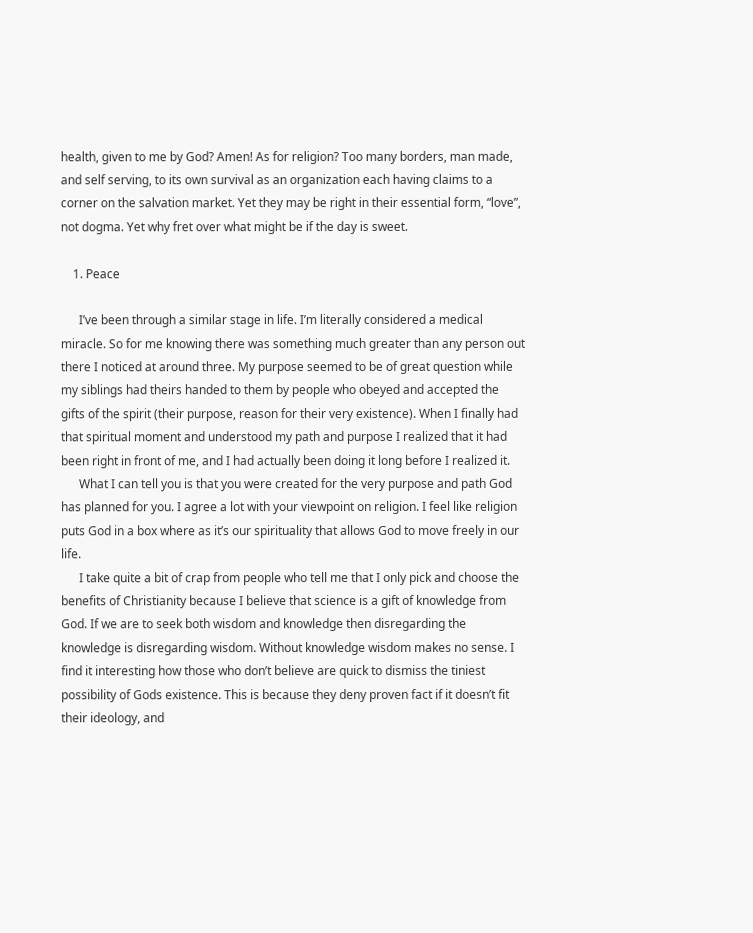health, given to me by God? Amen! As for religion? Too many borders, man made, and self serving, to its own survival as an organization each having claims to a corner on the salvation market. Yet they may be right in their essential form, “love”, not dogma. Yet why fret over what might be if the day is sweet.

    1. Peace

      I’ve been through a similar stage in life. I’m literally considered a medical miracle. So for me knowing there was something much greater than any person out there I noticed at around three. My purpose seemed to be of great question while my siblings had theirs handed to them by people who obeyed and accepted the gifts of the spirit (their purpose, reason for their very existence). When I finally had that spiritual moment and understood my path and purpose I realized that it had been right in front of me, and I had actually been doing it long before I realized it.
      What I can tell you is that you were created for the very purpose and path God has planned for you. I agree a lot with your viewpoint on religion. I feel like religion puts God in a box where as it’s our spirituality that allows God to move freely in our life.
      I take quite a bit of crap from people who tell me that I only pick and choose the benefits of Christianity because I believe that science is a gift of knowledge from God. If we are to seek both wisdom and knowledge then disregarding the knowledge is disregarding wisdom. Without knowledge wisdom makes no sense. I find it interesting how those who don’t believe are quick to dismiss the tiniest possibility of Gods existence. This is because they deny proven fact if it doesn’t fit their ideology, and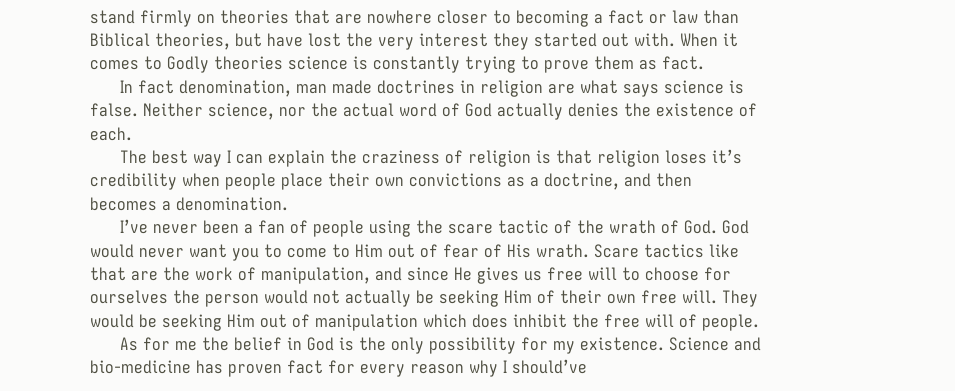stand firmly on theories that are nowhere closer to becoming a fact or law than Biblical theories, but have lost the very interest they started out with. When it comes to Godly theories science is constantly trying to prove them as fact.
      In fact denomination, man made doctrines in religion are what says science is false. Neither science, nor the actual word of God actually denies the existence of each.
      The best way I can explain the craziness of religion is that religion loses it’s credibility when people place their own convictions as a doctrine, and then becomes a denomination.
      I’ve never been a fan of people using the scare tactic of the wrath of God. God would never want you to come to Him out of fear of His wrath. Scare tactics like that are the work of manipulation, and since He gives us free will to choose for ourselves the person would not actually be seeking Him of their own free will. They would be seeking Him out of manipulation which does inhibit the free will of people.
      As for me the belief in God is the only possibility for my existence. Science and bio-medicine has proven fact for every reason why I should’ve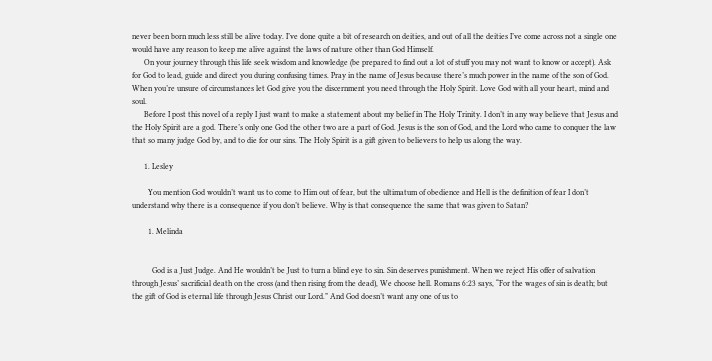never been born much less still be alive today. I’ve done quite a bit of research on deities, and out of all the deities I’ve come across not a single one would have any reason to keep me alive against the laws of nature other than God Himself.
      On your journey through this life seek wisdom and knowledge (be prepared to find out a lot of stuff you may not want to know or accept). Ask for God to lead, guide and direct you during confusing times. Pray in the name of Jesus because there’s much power in the name of the son of God. When you’re unsure of circumstances let God give you the discernment you need through the Holy Spirit. Love God with all your heart, mind and soul.
      Before I post this novel of a reply I just want to make a statement about my belief in The Holy Trinity. I don’t in any way believe that Jesus and the Holy Spirit are a god. There’s only one God the other two are a part of God. Jesus is the son of God, and the Lord who came to conquer the law that so many judge God by, and to die for our sins. The Holy Spirit is a gift given to believers to help us along the way.

      1. Lesley

        You mention God wouldn’t want us to come to Him out of fear, but the ultimatum of obedience and Hell is the definition of fear I don’t understand why there is a consequence if you don’t believe. Why is that consequence the same that was given to Satan?

        1. Melinda


          God is a Just Judge. And He wouldn’t be Just to turn a blind eye to sin. Sin deserves punishment. When we reject His offer of salvation through Jesus’ sacrificial death on the cross (and then rising from the dead), We choose hell. Romans 6:23 says, “For the wages of sin is death; but the gift of God is eternal life through Jesus Christ our Lord.” And God doesn’t want any one of us to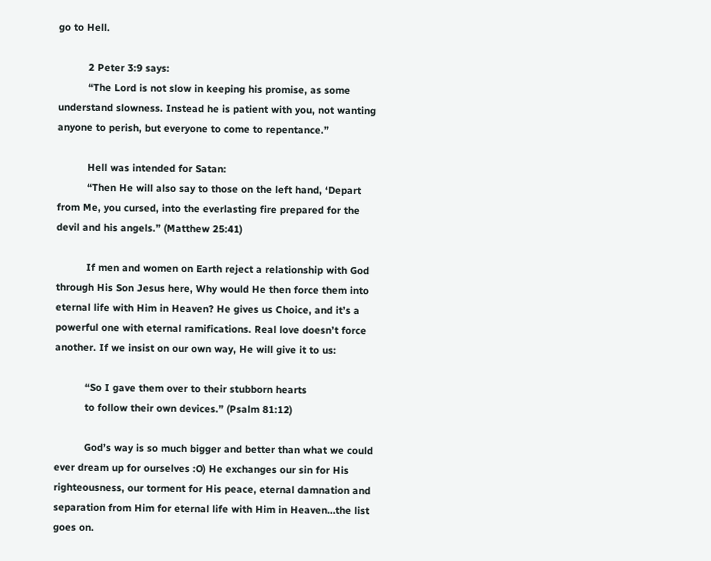go to Hell.

          2 Peter 3:9 says:
          “The Lord is not slow in keeping his promise, as some understand slowness. Instead he is patient with you, not wanting anyone to perish, but everyone to come to repentance.”

          Hell was intended for Satan:
          “Then He will also say to those on the left hand, ‘Depart from Me, you cursed, into the everlasting fire prepared for the devil and his angels.” (Matthew 25:41)

          If men and women on Earth reject a relationship with God through His Son Jesus here, Why would He then force them into eternal life with Him in Heaven? He gives us Choice, and it’s a powerful one with eternal ramifications. Real love doesn’t force another. If we insist on our own way, He will give it to us:

          “So I gave them over to their stubborn hearts
          to follow their own devices.” (Psalm 81:12)

          God’s way is so much bigger and better than what we could ever dream up for ourselves :O) He exchanges our sin for His righteousness, our torment for His peace, eternal damnation and separation from Him for eternal life with Him in Heaven…the list goes on.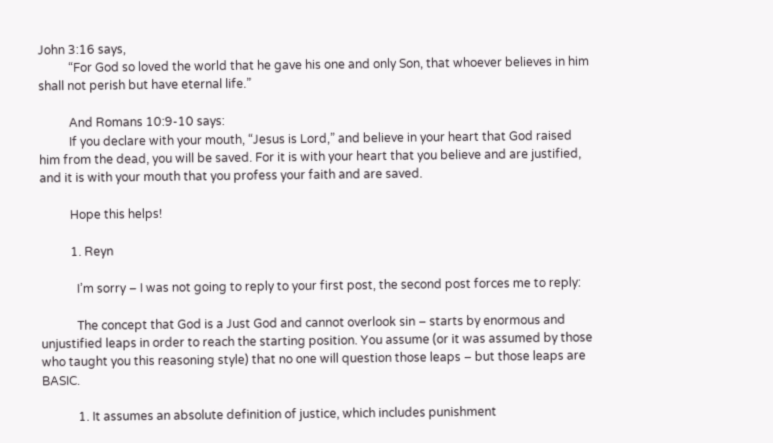John 3:16 says,
          “For God so loved the world that he gave his one and only Son, that whoever believes in him shall not perish but have eternal life.”

          And Romans 10:9-10 says:
          If you declare with your mouth, “Jesus is Lord,” and believe in your heart that God raised him from the dead, you will be saved. For it is with your heart that you believe and are justified, and it is with your mouth that you profess your faith and are saved.

          Hope this helps!

          1. Reyn

            I’m sorry – I was not going to reply to your first post, the second post forces me to reply:

            The concept that God is a Just God and cannot overlook sin – starts by enormous and unjustified leaps in order to reach the starting position. You assume (or it was assumed by those who taught you this reasoning style) that no one will question those leaps – but those leaps are BASIC.

            1. It assumes an absolute definition of justice, which includes punishment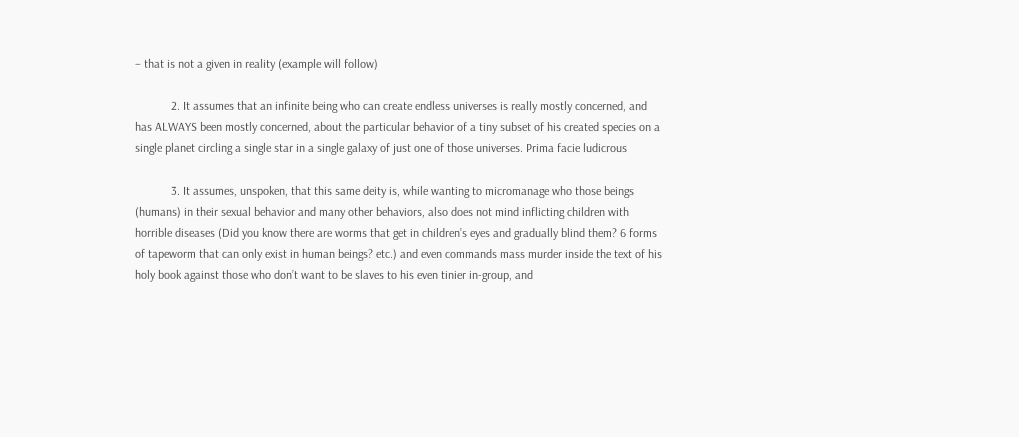– that is not a given in reality (example will follow)

            2. It assumes that an infinite being who can create endless universes is really mostly concerned, and has ALWAYS been mostly concerned, about the particular behavior of a tiny subset of his created species on a single planet circling a single star in a single galaxy of just one of those universes. Prima facie ludicrous

            3. It assumes, unspoken, that this same deity is, while wanting to micromanage who those beings (humans) in their sexual behavior and many other behaviors, also does not mind inflicting children with horrible diseases (Did you know there are worms that get in children’s eyes and gradually blind them? 6 forms of tapeworm that can only exist in human beings? etc.) and even commands mass murder inside the text of his holy book against those who don’t want to be slaves to his even tinier in-group, and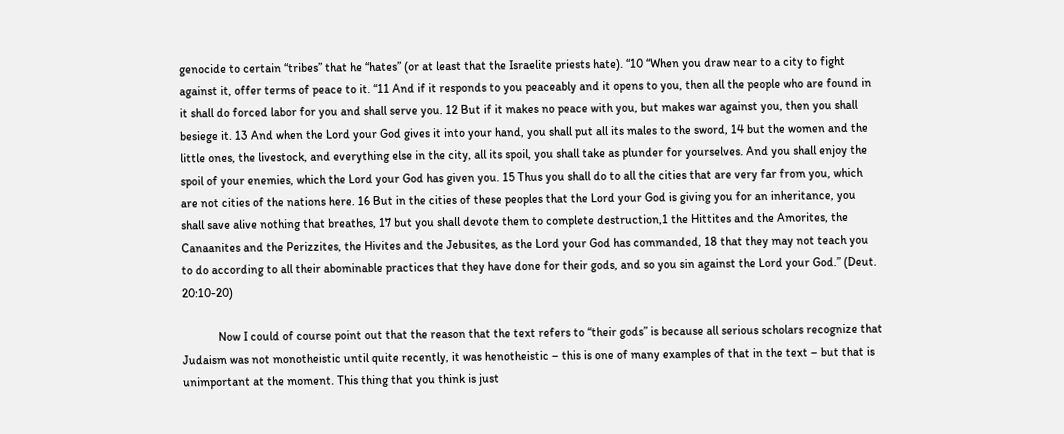genocide to certain “tribes” that he “hates” (or at least that the Israelite priests hate). “10 “When you draw near to a city to fight against it, offer terms of peace to it. “11 And if it responds to you peaceably and it opens to you, then all the people who are found in it shall do forced labor for you and shall serve you. 12 But if it makes no peace with you, but makes war against you, then you shall besiege it. 13 And when the Lord your God gives it into your hand, you shall put all its males to the sword, 14 but the women and the little ones, the livestock, and everything else in the city, all its spoil, you shall take as plunder for yourselves. And you shall enjoy the spoil of your enemies, which the Lord your God has given you. 15 Thus you shall do to all the cities that are very far from you, which are not cities of the nations here. 16 But in the cities of these peoples that the Lord your God is giving you for an inheritance, you shall save alive nothing that breathes, 17 but you shall devote them to complete destruction,1 the Hittites and the Amorites, the Canaanites and the Perizzites, the Hivites and the Jebusites, as the Lord your God has commanded, 18 that they may not teach you to do according to all their abominable practices that they have done for their gods, and so you sin against the Lord your God.” (Deut. 20:10-20)

            Now I could of course point out that the reason that the text refers to “their gods” is because all serious scholars recognize that Judaism was not monotheistic until quite recently, it was henotheistic – this is one of many examples of that in the text – but that is unimportant at the moment. This thing that you think is just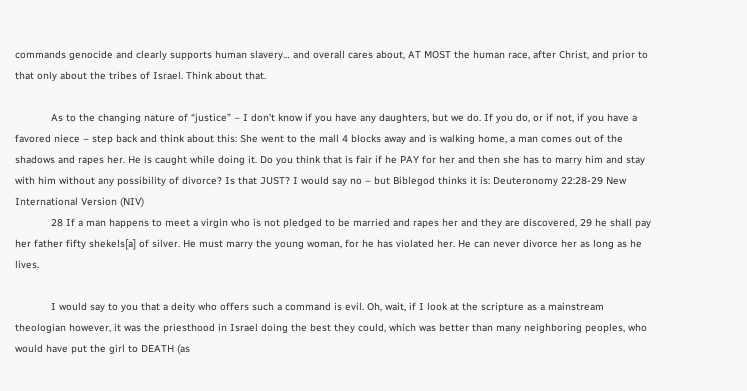commands genocide and clearly supports human slavery… and overall cares about, AT MOST the human race, after Christ, and prior to that only about the tribes of Israel. Think about that.

            As to the changing nature of “justice” – I don’t know if you have any daughters, but we do. If you do, or if not, if you have a favored niece – step back and think about this: She went to the mall 4 blocks away and is walking home, a man comes out of the shadows and rapes her. He is caught while doing it. Do you think that is fair if he PAY for her and then she has to marry him and stay with him without any possibility of divorce? Is that JUST? I would say no – but Biblegod thinks it is: Deuteronomy 22:28-29 New International Version (NIV)
            28 If a man happens to meet a virgin who is not pledged to be married and rapes her and they are discovered, 29 he shall pay her father fifty shekels[a] of silver. He must marry the young woman, for he has violated her. He can never divorce her as long as he lives.

            I would say to you that a deity who offers such a command is evil. Oh, wait, if I look at the scripture as a mainstream theologian however, it was the priesthood in Israel doing the best they could, which was better than many neighboring peoples, who would have put the girl to DEATH (as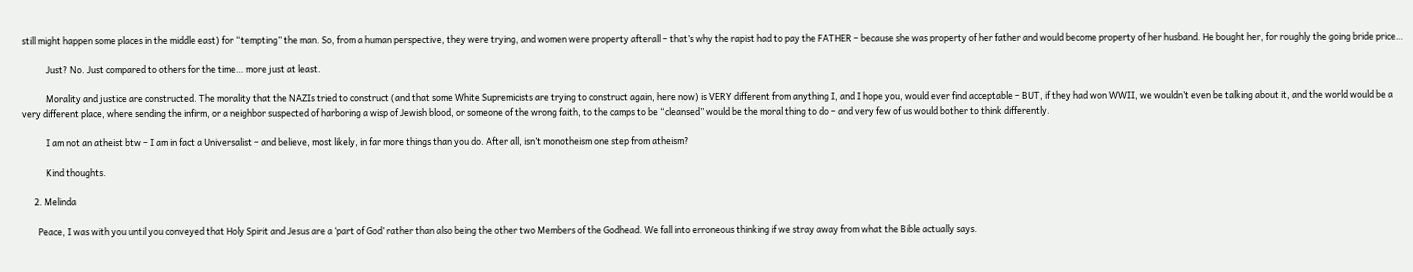still might happen some places in the middle east) for “tempting” the man. So, from a human perspective, they were trying, and women were property afterall – that’s why the rapist had to pay the FATHER – because she was property of her father and would become property of her husband. He bought her, for roughly the going bride price…

            Just? No. Just compared to others for the time… more just at least.

            Morality and justice are constructed. The morality that the NAZIs tried to construct (and that some White Supremicists are trying to construct again, here now) is VERY different from anything I, and I hope you, would ever find acceptable – BUT, if they had won WWII, we wouldn’t even be talking about it, and the world would be a very different place, where sending the infirm, or a neighbor suspected of harboring a wisp of Jewish blood, or someone of the wrong faith, to the camps to be “cleansed” would be the moral thing to do – and very few of us would bother to think differently.

            I am not an atheist btw – I am in fact a Universalist – and believe, most likely, in far more things than you do. After all, isn’t monotheism one step from atheism?

            Kind thoughts.

      2. Melinda

        Peace, I was with you until you conveyed that Holy Spirit and Jesus are a ‘part of God’ rather than also being the other two Members of the Godhead. We fall into erroneous thinking if we stray away from what the Bible actually says.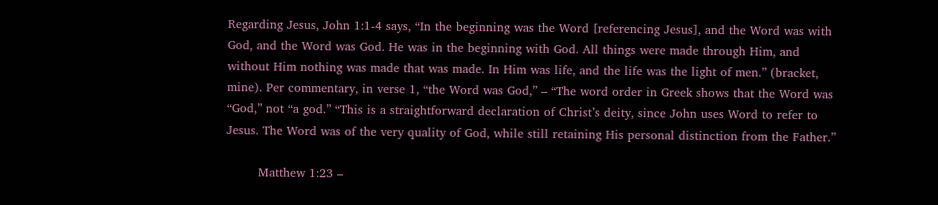Regarding Jesus, John 1:1-4 says, “In the beginning was the Word [referencing Jesus], and the Word was with God, and the Word was God. He was in the beginning with God. All things were made through Him, and without Him nothing was made that was made. In Him was life, and the life was the light of men.” (bracket, mine). Per commentary, in verse 1, “the Word was God,” – “The word order in Greek shows that the Word was “God,” not “a god.” “This is a straightforward declaration of Christ’s deity, since John uses Word to refer to Jesus. The Word was of the very quality of God, while still retaining His personal distinction from the Father.”

        Matthew 1:23 –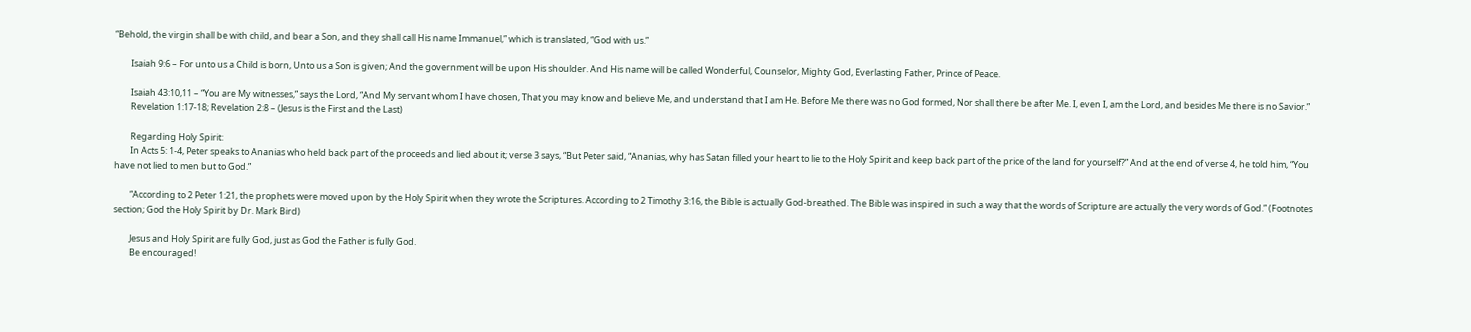“Behold, the virgin shall be with child, and bear a Son, and they shall call His name Immanuel,” which is translated, “God with us.”

        Isaiah 9:6 – For unto us a Child is born, Unto us a Son is given; And the government will be upon His shoulder. And His name will be called Wonderful, Counselor, Mighty God, Everlasting Father, Prince of Peace.

        Isaiah 43:10,11 – “You are My witnesses,” says the Lord, “And My servant whom I have chosen, That you may know and believe Me, and understand that I am He. Before Me there was no God formed, Nor shall there be after Me. I, even I, am the Lord, and besides Me there is no Savior.”
        Revelation 1:17-18; Revelation 2:8 – (Jesus is the First and the Last)

        Regarding Holy Spirit:
        In Acts 5: 1-4, Peter speaks to Ananias who held back part of the proceeds and lied about it; verse 3 says, “But Peter said, “Ananias, why has Satan filled your heart to lie to the Holy Spirit and keep back part of the price of the land for yourself?” And at the end of verse 4, he told him, “You have not lied to men but to God.”

        “According to 2 Peter 1:21, the prophets were moved upon by the Holy Spirit when they wrote the Scriptures. According to 2 Timothy 3:16, the Bible is actually God-breathed. The Bible was inspired in such a way that the words of Scripture are actually the very words of God.” (Footnotes section; God the Holy Spirit by Dr. Mark Bird)

        Jesus and Holy Spirit are fully God, just as God the Father is fully God.
        Be encouraged!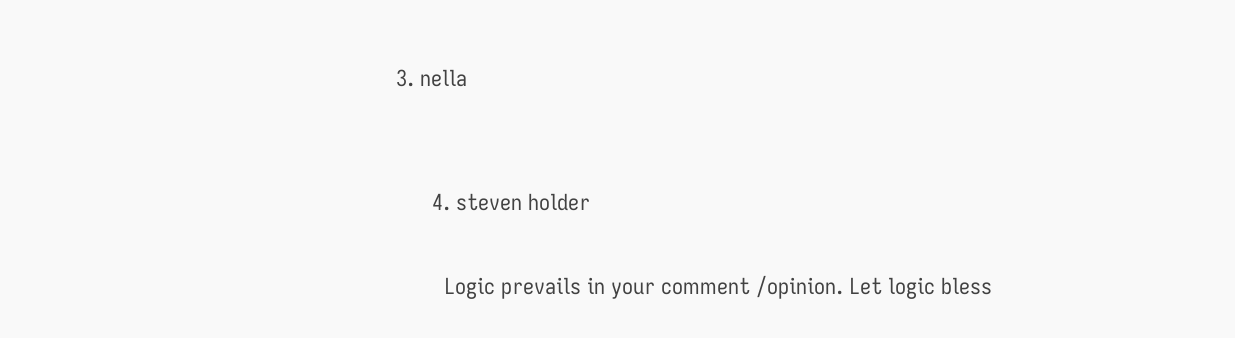3. nella


      4. steven holder

        Logic prevails in your comment /opinion. Let logic bless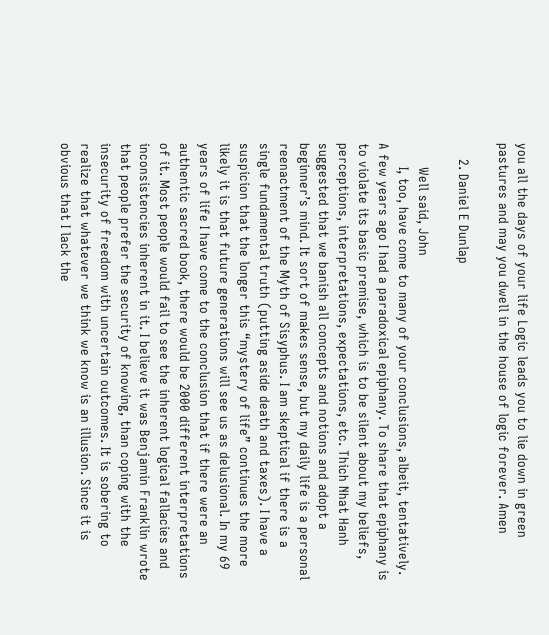you all the days of your life Logic leads you to lie down in green pastures and may you dwell in the house of logic forever. Amen

    2. Daniel E Dunlap

      Well said, John
      I, too, have come to many of your conclusions, albeit, tentatively. A few years ago I had a paradoxical epiphany. To share that epiphany is to violate its basic premise, which is to be silent about my beliefs, perceptions, interpretations, expectations, etc. Thich Nhat Hanh suggested that we banish all concepts and notions and adopt a beginner’s mind. It sort of makes sense, but my daily life is a personal reenactment of the Myth of Sisyphus. I am skeptical if there is a single fundamental truth (putting aside death and taxes). I have a suspicion that the longer this “mystery of life” continues the more likely it is that future generations will see us as delusional. In my 69 years of life I have come to the conclusion that if there were an authentic sacred book, there would be 2000 different interpretations of it. Most people would fail to see the inherent logical fallacies and inconsistencies inherent in it. I believe it was Benjamin Franklin wrote that people prefer the security of knowing, than coping with the insecurity of freedom with uncertain outcomes. It is sobering to realize that whatever we think we know is an illusion. Since it is obvious that I lack the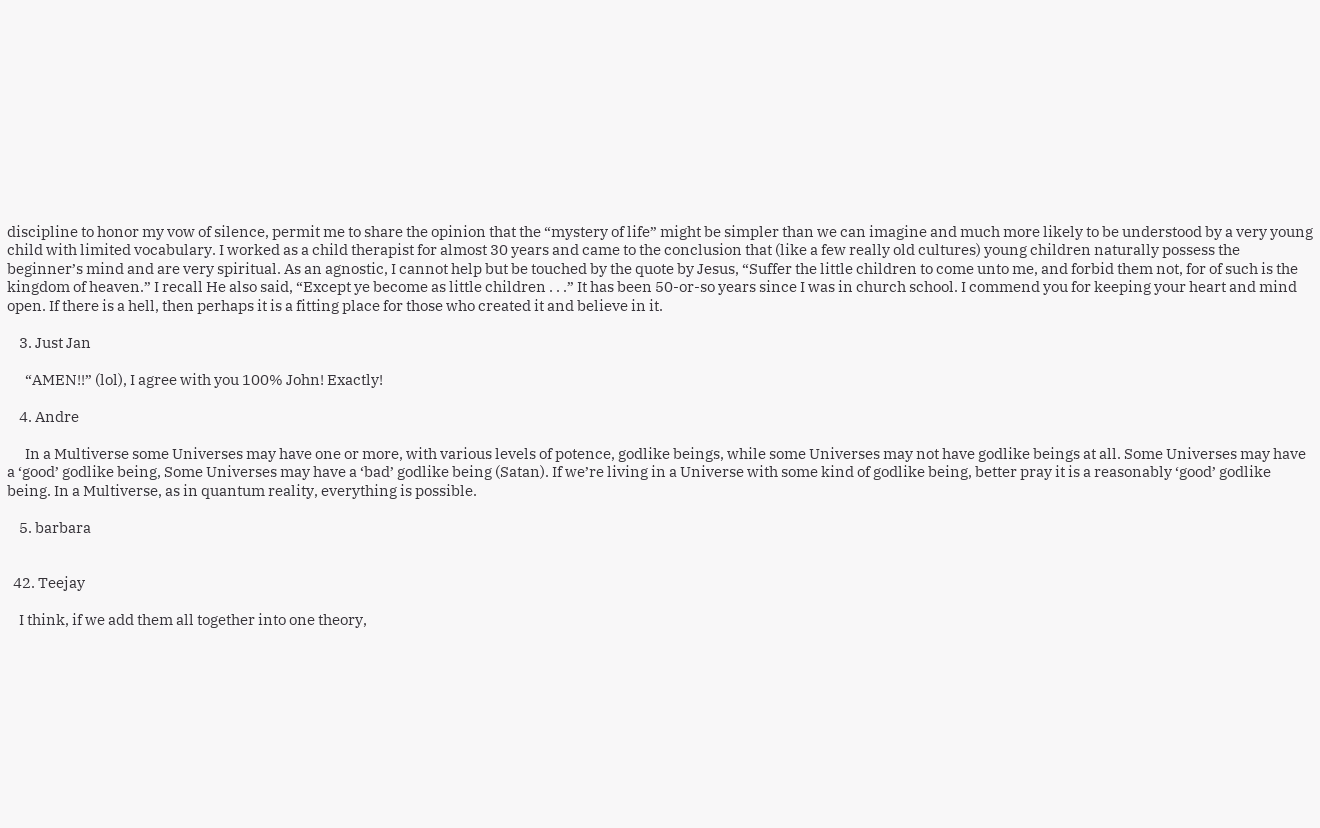discipline to honor my vow of silence, permit me to share the opinion that the “mystery of life” might be simpler than we can imagine and much more likely to be understood by a very young child with limited vocabulary. I worked as a child therapist for almost 30 years and came to the conclusion that (like a few really old cultures) young children naturally possess the beginner’s mind and are very spiritual. As an agnostic, I cannot help but be touched by the quote by Jesus, “Suffer the little children to come unto me, and forbid them not, for of such is the kingdom of heaven.” I recall He also said, “Except ye become as little children . . .” It has been 50-or-so years since I was in church school. I commend you for keeping your heart and mind open. If there is a hell, then perhaps it is a fitting place for those who created it and believe in it.

    3. Just Jan

      “AMEN!!” (lol), I agree with you 100% John! Exactly!

    4. Andre

      In a Multiverse some Universes may have one or more, with various levels of potence, godlike beings, while some Universes may not have godlike beings at all. Some Universes may have a ‘good’ godlike being, Some Universes may have a ‘bad’ godlike being (Satan). If we’re living in a Universe with some kind of godlike being, better pray it is a reasonably ‘good’ godlike being. In a Multiverse, as in quantum reality, everything is possible.

    5. barbara


  42. Teejay

    I think, if we add them all together into one theory,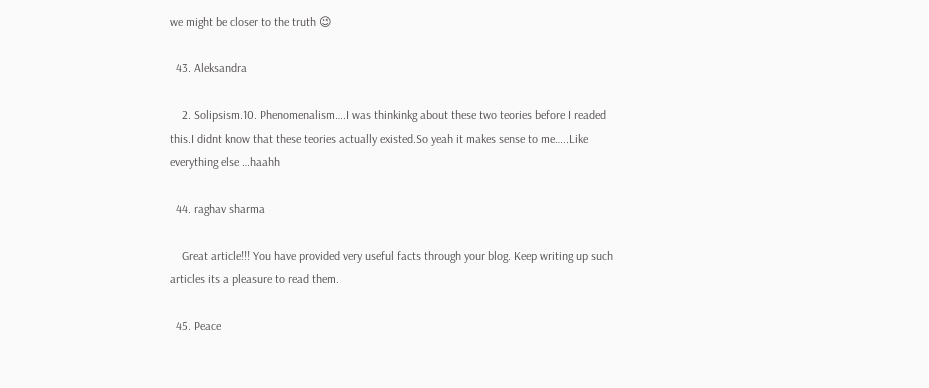we might be closer to the truth 😉

  43. Aleksandra

    2. Solipsism.10. Phenomenalism….I was thinkinkg about these two teories before I readed this.I didnt know that these teories actually existed.So yeah it makes sense to me…..Like everything else …haahh

  44. raghav sharma

    Great article!!! You have provided very useful facts through your blog. Keep writing up such articles its a pleasure to read them.

  45. Peace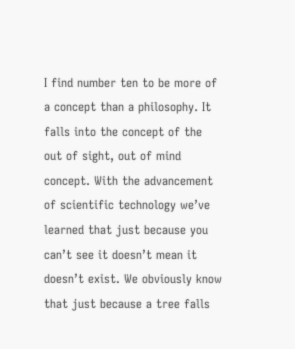I find number ten to be more of a concept than a philosophy. It falls into the concept of the out of sight, out of mind concept. With the advancement of scientific technology we’ve learned that just because you can’t see it doesn’t mean it doesn’t exist. We obviously know that just because a tree falls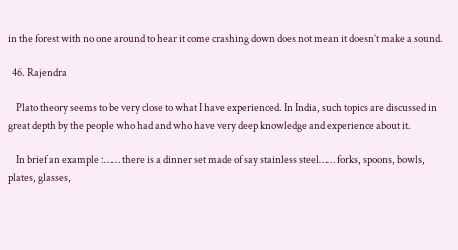in the forest with no one around to hear it come crashing down does not mean it doesn’t make a sound.

  46. Rajendra

    Plato theory seems to be very close to what I have experienced. In India, such topics are discussed in great depth by the people who had and who have very deep knowledge and experience about it.

    In brief an example :…… there is a dinner set made of say stainless steel…… forks, spoons, bowls, plates, glasses,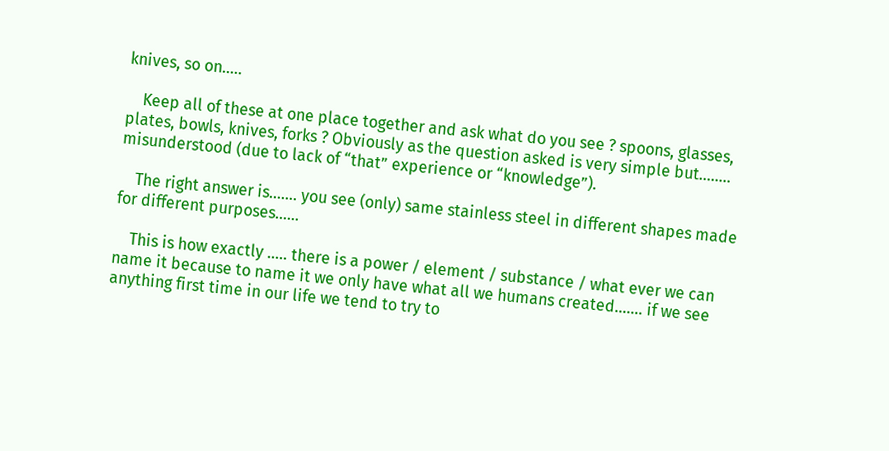knives, so on…..

    Keep all of these at one place together and ask what do you see ? spoons, glasses, plates, bowls, knives, forks ? Obviously as the question asked is very simple but…….. misunderstood (due to lack of “that” experience or “knowledge”).

    The right answer is……. you see (only) same stainless steel in different shapes made for different purposes……

    This is how exactly ….. there is a power / element / substance / what ever we can name it because to name it we only have what all we humans created……. if we see anything first time in our life we tend to try to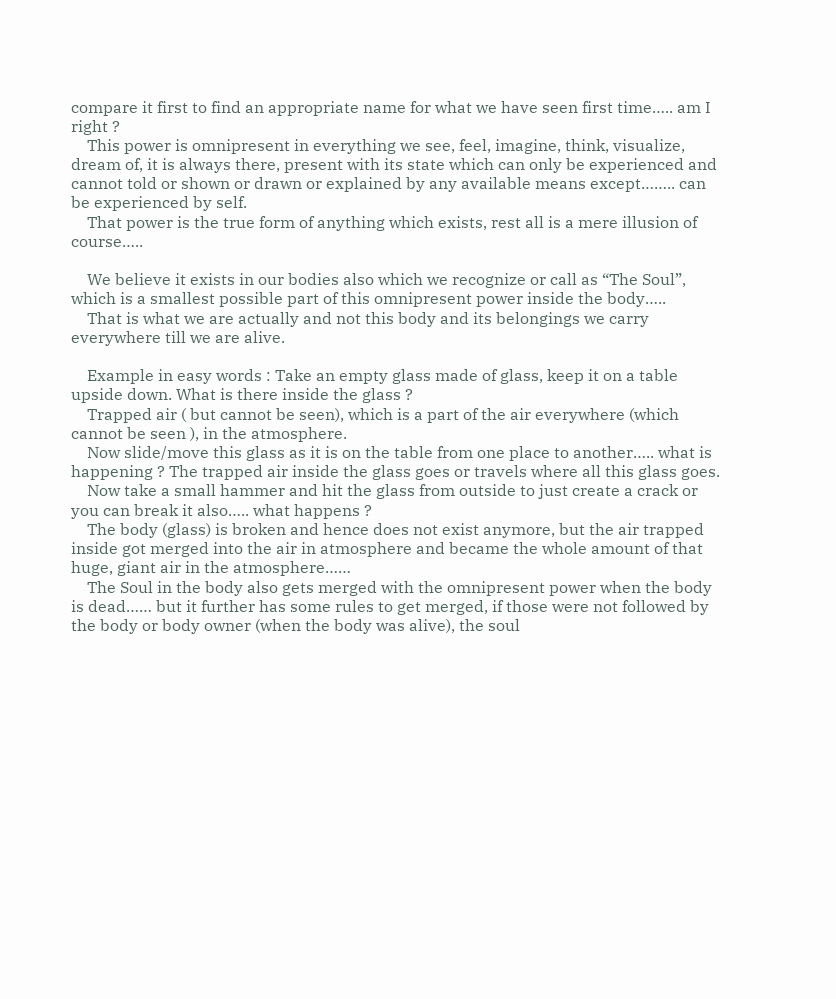compare it first to find an appropriate name for what we have seen first time….. am I right ?
    This power is omnipresent in everything we see, feel, imagine, think, visualize, dream of, it is always there, present with its state which can only be experienced and cannot told or shown or drawn or explained by any available means except…….. can be experienced by self.
    That power is the true form of anything which exists, rest all is a mere illusion of course…..

    We believe it exists in our bodies also which we recognize or call as “The Soul”, which is a smallest possible part of this omnipresent power inside the body…..
    That is what we are actually and not this body and its belongings we carry everywhere till we are alive.

    Example in easy words : Take an empty glass made of glass, keep it on a table upside down. What is there inside the glass ?
    Trapped air ( but cannot be seen), which is a part of the air everywhere (which cannot be seen ), in the atmosphere.
    Now slide/move this glass as it is on the table from one place to another….. what is happening ? The trapped air inside the glass goes or travels where all this glass goes.
    Now take a small hammer and hit the glass from outside to just create a crack or you can break it also….. what happens ?
    The body (glass) is broken and hence does not exist anymore, but the air trapped inside got merged into the air in atmosphere and became the whole amount of that huge, giant air in the atmosphere……
    The Soul in the body also gets merged with the omnipresent power when the body is dead…… but it further has some rules to get merged, if those were not followed by the body or body owner (when the body was alive), the soul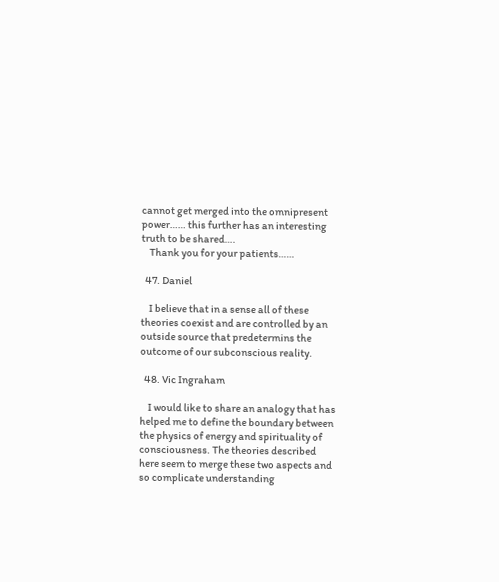cannot get merged into the omnipresent power…… this further has an interesting truth to be shared….
    Thank you for your patients……

  47. Daniel

    I believe that in a sense all of these theories coexist and are controlled by an outside source that predetermins the outcome of our subconscious reality.

  48. Vic Ingraham

    I would like to share an analogy that has helped me to define the boundary between the physics of energy and spirituality of consciousness. The theories described here seem to merge these two aspects and so complicate understanding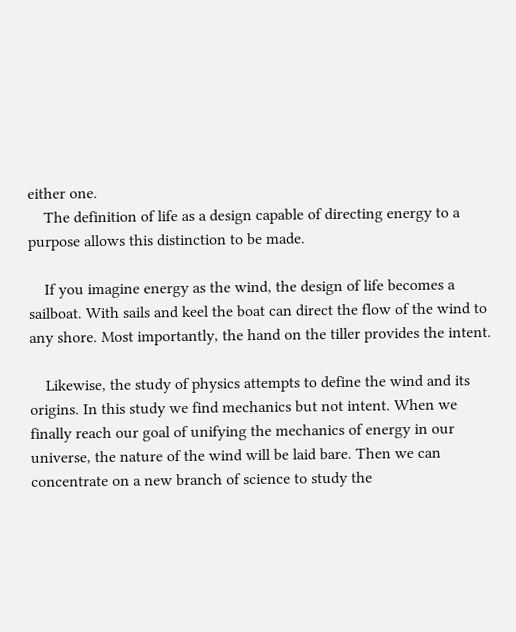either one.
    The definition of life as a design capable of directing energy to a purpose allows this distinction to be made.

    If you imagine energy as the wind, the design of life becomes a sailboat. With sails and keel the boat can direct the flow of the wind to any shore. Most importantly, the hand on the tiller provides the intent.

    Likewise, the study of physics attempts to define the wind and its origins. In this study we find mechanics but not intent. When we finally reach our goal of unifying the mechanics of energy in our universe, the nature of the wind will be laid bare. Then we can concentrate on a new branch of science to study the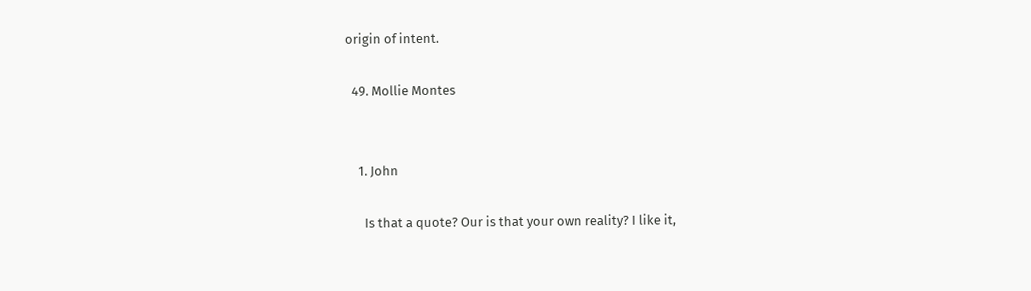origin of intent.

  49. Mollie Montes


    1. John

      Is that a quote? Our is that your own reality? I like it,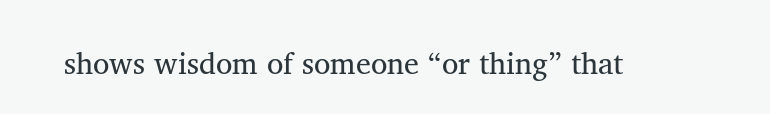shows wisdom of someone “or thing” that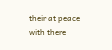their at peace with there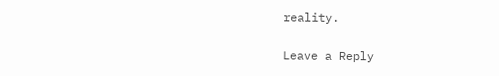reality.

Leave a Reply